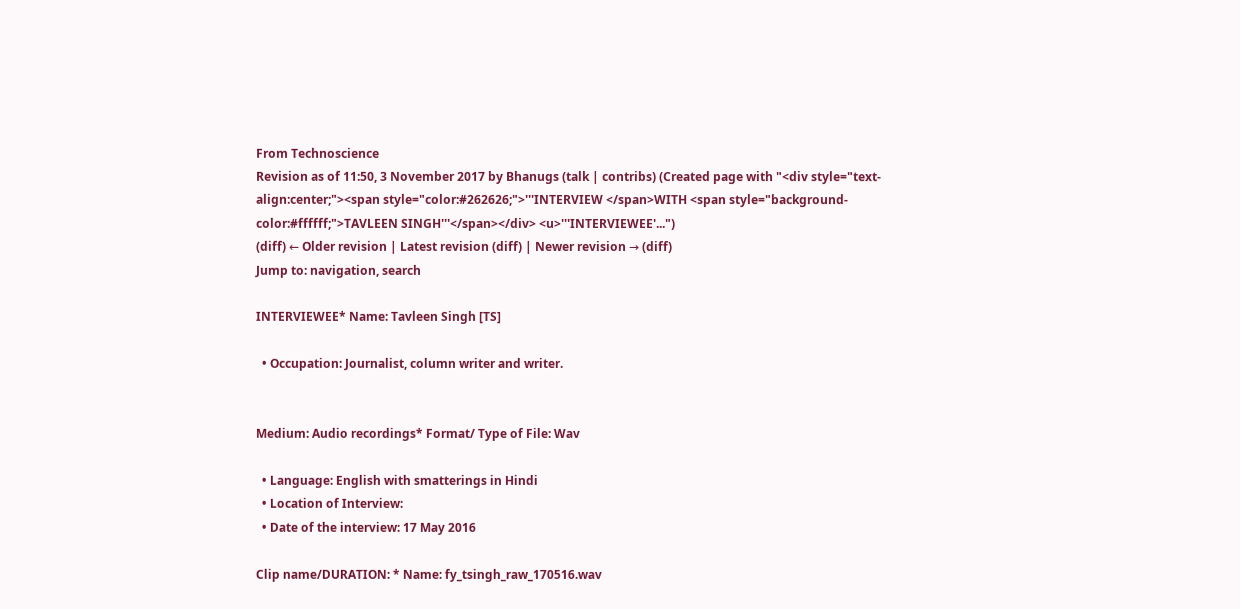From Technoscience
Revision as of 11:50, 3 November 2017 by Bhanugs (talk | contribs) (Created page with "<div style="text-align:center;"><span style="color:#262626;">'''INTERVIEW </span>WITH <span style="background-color:#ffffff;">TAVLEEN SINGH'''</span></div> <u>'''INTERVIEWEE'...")
(diff) ← Older revision | Latest revision (diff) | Newer revision → (diff)
Jump to: navigation, search

INTERVIEWEE* Name: Tavleen Singh [TS]

  • Occupation: Journalist, column writer and writer.


Medium: Audio recordings* Format/ Type of File: Wav

  • Language: English with smatterings in Hindi
  • Location of Interview:
  • Date of the interview: 17 May 2016

Clip name/DURATION: * Name: fy_tsingh_raw_170516.wav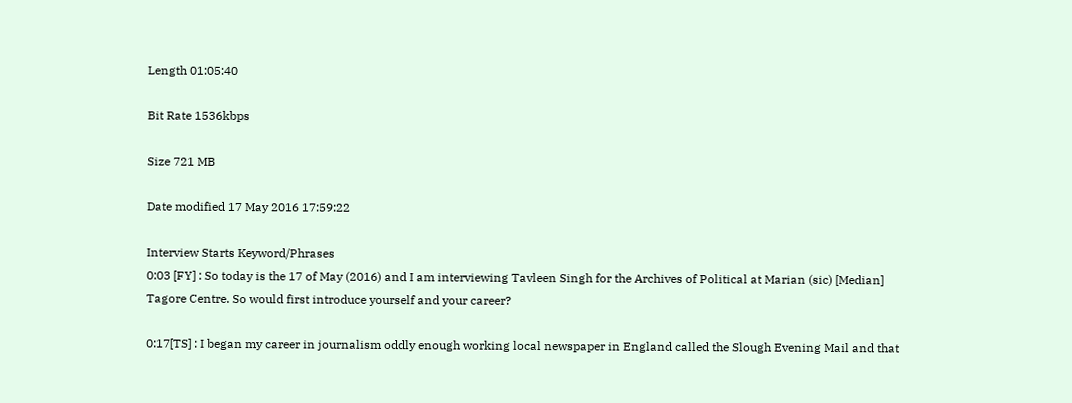Length 01:05:40

Bit Rate 1536kbps

Size 721 MB

Date modified 17 May 2016 17:59:22

Interview Starts Keyword/Phrases
0:03 [FY] : So today is the 17 of May (2016) and I am interviewing Tavleen Singh for the Archives of Political at Marian (sic) [Median] Tagore Centre. So would first introduce yourself and your career?

0:17[TS] : I began my career in journalism oddly enough working local newspaper in England called the Slough Evening Mail and that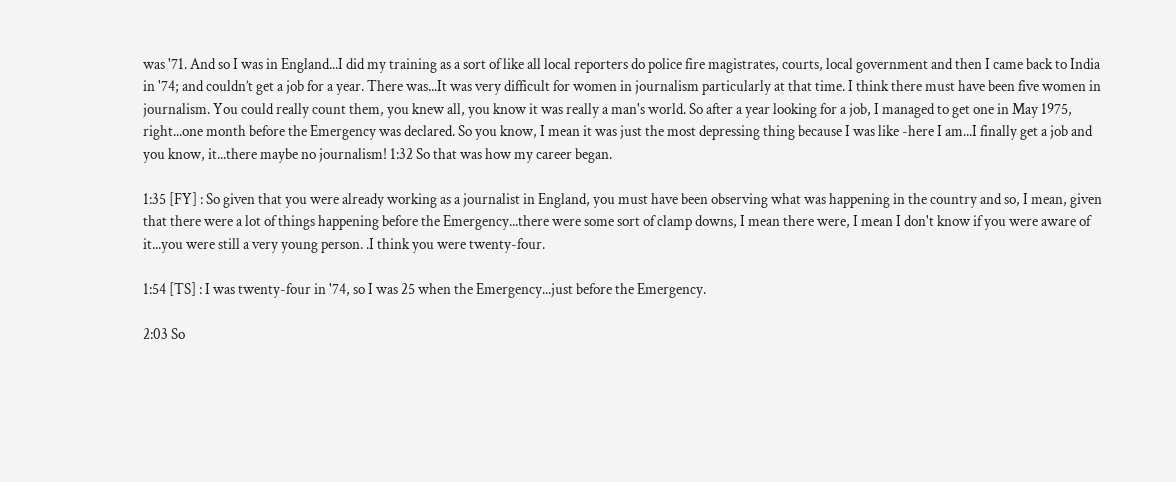was '71. And so I was in England...I did my training as a sort of like all local reporters do police fire magistrates, courts, local government and then I came back to India in '74; and couldn’t get a job for a year. There was...It was very difficult for women in journalism particularly at that time. I think there must have been five women in journalism. You could really count them, you knew all, you know it was really a man's world. So after a year looking for a job, I managed to get one in May 1975, right...one month before the Emergency was declared. So you know, I mean it was just the most depressing thing because I was like -here I am...I finally get a job and you know, it...there maybe no journalism! 1:32 So that was how my career began.

1:35 [FY] : So given that you were already working as a journalist in England, you must have been observing what was happening in the country and so, I mean, given that there were a lot of things happening before the Emergency...there were some sort of clamp downs, I mean there were, I mean I don't know if you were aware of it...you were still a very young person. .I think you were twenty-four.

1:54 [TS] : I was twenty-four in '74, so I was 25 when the Emergency...just before the Emergency.

2:03 So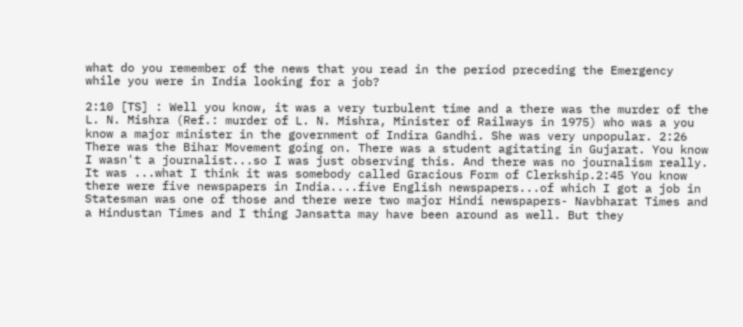what do you remember of the news that you read in the period preceding the Emergency while you were in India looking for a job?

2:10 [TS] : Well you know, it was a very turbulent time and a there was the murder of the L. N. Mishra (Ref.: murder of L. N. Mishra, Minister of Railways in 1975) who was a you know a major minister in the government of Indira Gandhi. She was very unpopular. 2:26 There was the Bihar Movement going on. There was a student agitating in Gujarat. You know I wasn't a journalist...so I was just observing this. And there was no journalism really. It was ...what I think it was somebody called Gracious Form of Clerkship.2:45 You know there were five newspapers in India....five English newspapers...of which I got a job in Statesman was one of those and there were two major Hindi newspapers- Navbharat Times and a Hindustan Times and I thing Jansatta may have been around as well. But they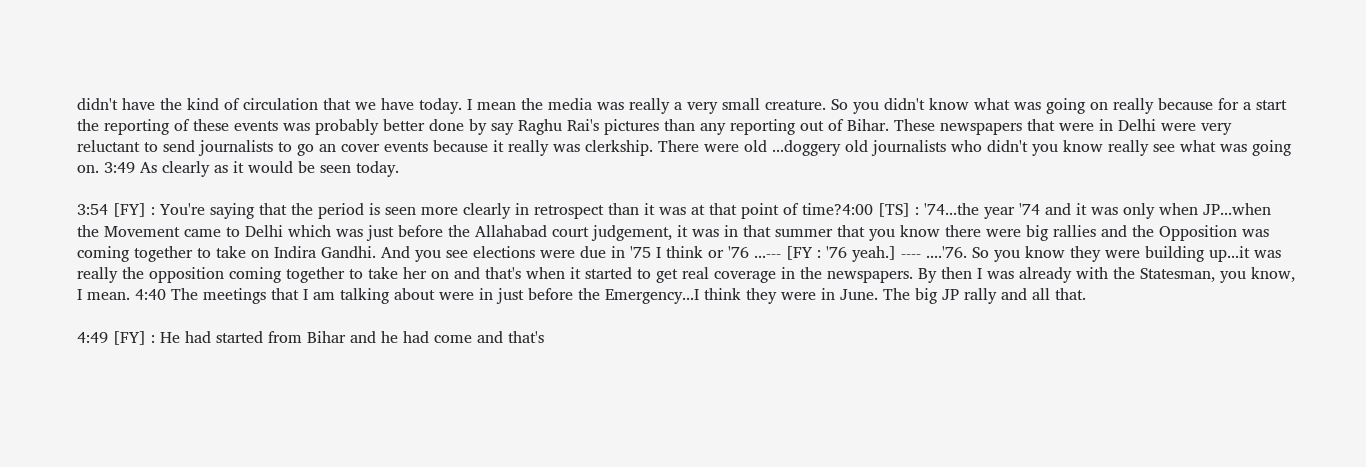didn't have the kind of circulation that we have today. I mean the media was really a very small creature. So you didn't know what was going on really because for a start the reporting of these events was probably better done by say Raghu Rai's pictures than any reporting out of Bihar. These newspapers that were in Delhi were very reluctant to send journalists to go an cover events because it really was clerkship. There were old ...doggery old journalists who didn't you know really see what was going on. 3:49 As clearly as it would be seen today.

3:54 [FY] : You're saying that the period is seen more clearly in retrospect than it was at that point of time?4:00 [TS] : '74...the year '74 and it was only when JP...when the Movement came to Delhi which was just before the Allahabad court judgement, it was in that summer that you know there were big rallies and the Opposition was coming together to take on Indira Gandhi. And you see elections were due in '75 I think or '76 ...--- [FY : '76 yeah.] ---- ....'76. So you know they were building up...it was really the opposition coming together to take her on and that's when it started to get real coverage in the newspapers. By then I was already with the Statesman, you know, I mean. 4:40 The meetings that I am talking about were in just before the Emergency...I think they were in June. The big JP rally and all that.

4:49 [FY] : He had started from Bihar and he had come and that's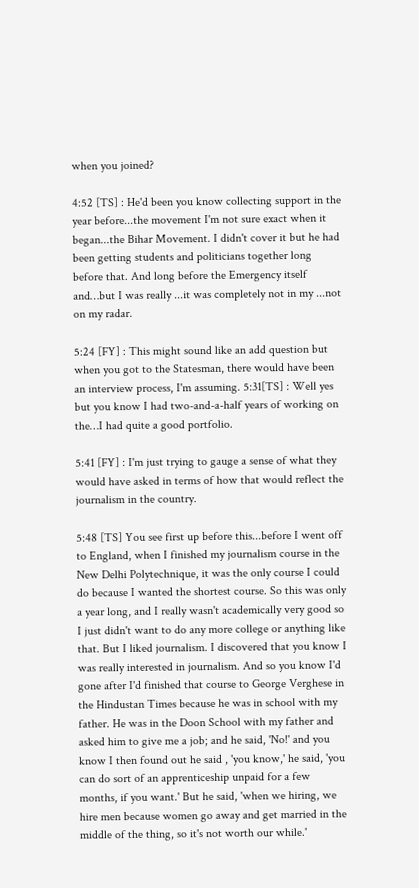when you joined?

4:52 [TS] : He'd been you know collecting support in the year before...the movement I'm not sure exact when it began...the Bihar Movement. I didn't cover it but he had been getting students and politicians together long before that. And long before the Emergency itself and…but I was really ...it was completely not in my ...not on my radar.

5:24 [FY] : This might sound like an add question but when you got to the Statesman, there would have been an interview process, I'm assuming. 5:31[TS] : Well yes but you know I had two-and-a-half years of working on the…I had quite a good portfolio.

5:41 [FY] : I'm just trying to gauge a sense of what they would have asked in terms of how that would reflect the journalism in the country.

5:48 [TS] You see first up before this...before I went off to England, when I finished my journalism course in the New Delhi Polytechnique, it was the only course I could do because I wanted the shortest course. So this was only a year long, and I really wasn't academically very good so I just didn't want to do any more college or anything like that. But I liked journalism. I discovered that you know I was really interested in journalism. And so you know I'd gone after I'd finished that course to George Verghese in the Hindustan Times because he was in school with my father. He was in the Doon School with my father and asked him to give me a job; and he said, 'No!' and you know I then found out he said , 'you know,' he said, 'you can do sort of an apprenticeship unpaid for a few months, if you want.' But he said, 'when we hiring, we hire men because women go away and get married in the middle of the thing, so it's not worth our while.'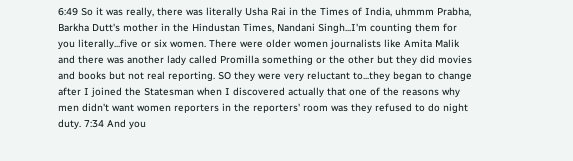6:49 So it was really, there was literally Usha Rai in the Times of India, uhmmm Prabha, Barkha Dutt's mother in the Hindustan Times, Nandani Singh...I'm counting them for you literally...five or six women. There were older women journalists like Amita Malik and there was another lady called Promilla something or the other but they did movies and books but not real reporting. SO they were very reluctant to...they began to change after I joined the Statesman when I discovered actually that one of the reasons why men didn't want women reporters in the reporters' room was they refused to do night duty. 7:34 And you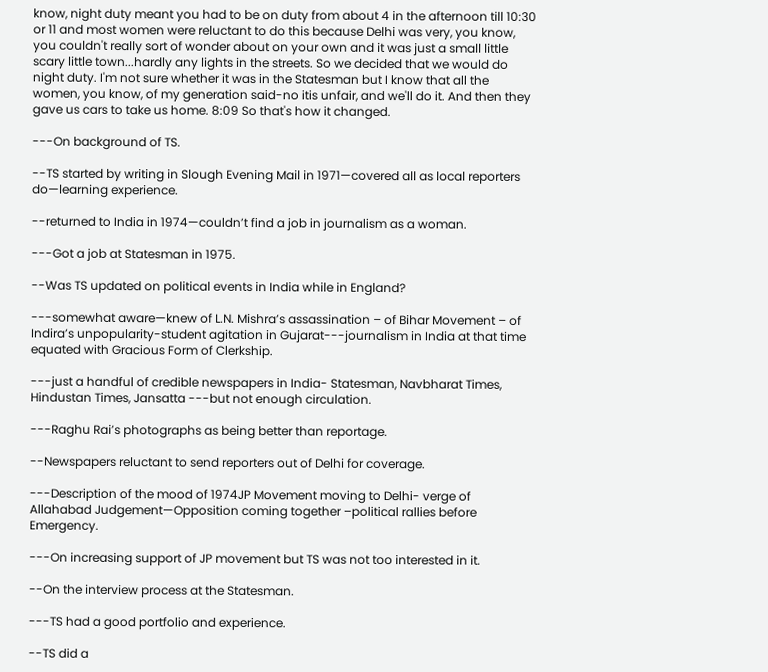know, night duty meant you had to be on duty from about 4 in the afternoon till 10:30 or 11 and most women were reluctant to do this because Delhi was very, you know, you couldn't really sort of wonder about on your own and it was just a small little scary little town...hardly any lights in the streets. So we decided that we would do night duty. I'm not sure whether it was in the Statesman but I know that all the women, you know, of my generation said-no itis unfair, and we'll do it. And then they gave us cars to take us home. 8:09 So that's how it changed.

---On background of TS.

--TS started by writing in Slough Evening Mail in 1971—covered all as local reporters do—learning experience.

--returned to India in 1974—couldn’t find a job in journalism as a woman.

---Got a job at Statesman in 1975.

--Was TS updated on political events in India while in England?

---somewhat aware—knew of L.N. Mishra’s assassination – of Bihar Movement – of Indira’s unpopularity-student agitation in Gujarat---journalism in India at that time equated with Gracious Form of Clerkship.

---just a handful of credible newspapers in India- Statesman, Navbharat Times, Hindustan Times, Jansatta ---but not enough circulation.

---Raghu Rai’s photographs as being better than reportage.

--Newspapers reluctant to send reporters out of Delhi for coverage.

---Description of the mood of 1974JP Movement moving to Delhi- verge of Allahabad Judgement—Opposition coming together –political rallies before Emergency.

---On increasing support of JP movement but TS was not too interested in it.

--On the interview process at the Statesman.

---TS had a good portfolio and experience.

--TS did a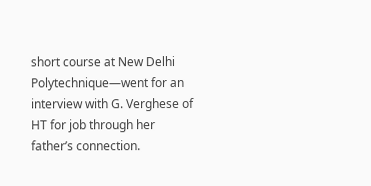short course at New Delhi Polytechnique—went for an interview with G. Verghese of HT for job through her father’s connection.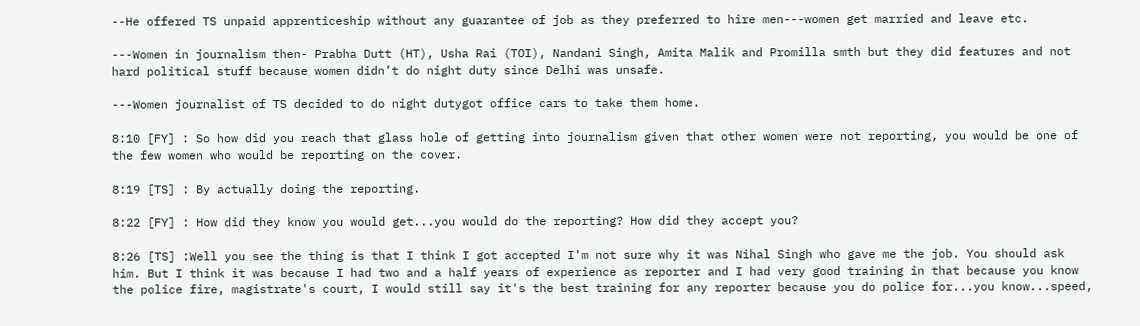--He offered TS unpaid apprenticeship without any guarantee of job as they preferred to hire men---women get married and leave etc.

---Women in journalism then- Prabha Dutt (HT), Usha Rai (TOI), Nandani Singh, Amita Malik and Promilla smth but they did features and not hard political stuff because women didn’t do night duty since Delhi was unsafe.

---Women journalist of TS decided to do night dutygot office cars to take them home.

8:10 [FY] : So how did you reach that glass hole of getting into journalism given that other women were not reporting, you would be one of the few women who would be reporting on the cover.

8:19 [TS] : By actually doing the reporting.

8:22 [FY] : How did they know you would get...you would do the reporting? How did they accept you?

8:26 [TS] :Well you see the thing is that I think I got accepted I'm not sure why it was Nihal Singh who gave me the job. You should ask him. But I think it was because I had two and a half years of experience as reporter and I had very good training in that because you know the police fire, magistrate's court, I would still say it's the best training for any reporter because you do police for...you know...speed,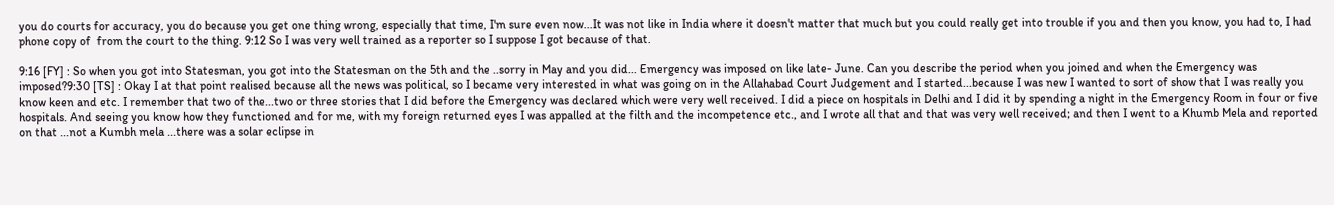you do courts for accuracy, you do because you get one thing wrong, especially that time, I'm sure even now...It was not like in India where it doesn't matter that much but you could really get into trouble if you and then you know, you had to, I had phone copy of  from the court to the thing. 9:12 So I was very well trained as a reporter so I suppose I got because of that.

9:16 [FY] : So when you got into Statesman, you got into the Statesman on the 5th and the ..sorry in May and you did... Emergency was imposed on like late- June. Can you describe the period when you joined and when the Emergency was imposed?9:30 [TS] : Okay I at that point realised because all the news was political, so I became very interested in what was going on in the Allahabad Court Judgement and I started...because I was new I wanted to sort of show that I was really you know keen and etc. I remember that two of the...two or three stories that I did before the Emergency was declared which were very well received. I did a piece on hospitals in Delhi and I did it by spending a night in the Emergency Room in four or five hospitals. And seeing you know how they functioned and for me, with my foreign returned eyes I was appalled at the filth and the incompetence etc., and I wrote all that and that was very well received; and then I went to a Khumb Mela and reported on that ...not a Kumbh mela ...there was a solar eclipse in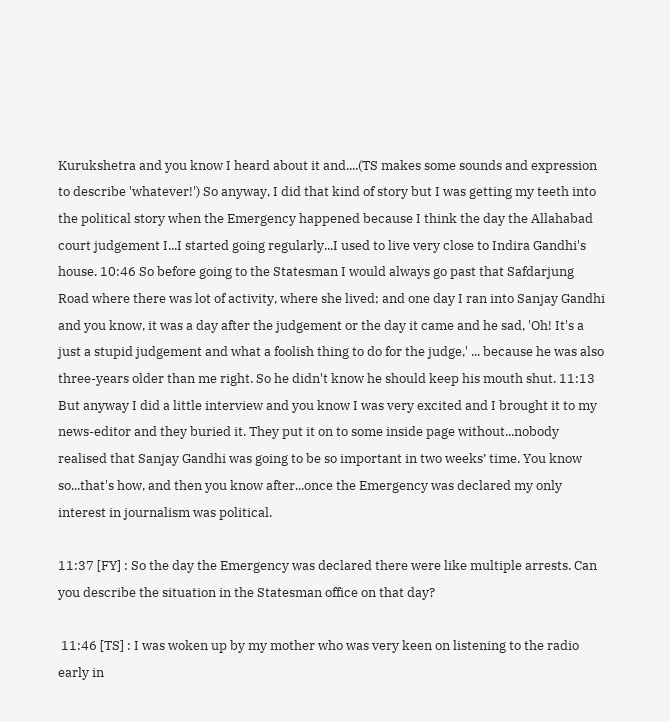Kurukshetra and you know I heard about it and....(TS makes some sounds and expression to describe 'whatever!') So anyway, I did that kind of story but I was getting my teeth into the political story when the Emergency happened because I think the day the Allahabad court judgement I...I started going regularly...I used to live very close to Indira Gandhi's house. 10:46 So before going to the Statesman I would always go past that Safdarjung Road where there was lot of activity, where she lived; and one day I ran into Sanjay Gandhi and you know, it was a day after the judgement or the day it came and he sad, 'Oh! It's a just a stupid judgement and what a foolish thing to do for the judge,' ... because he was also three-years older than me right. So he didn't know he should keep his mouth shut. 11:13 But anyway I did a little interview and you know I was very excited and I brought it to my news-editor and they buried it. They put it on to some inside page without...nobody realised that Sanjay Gandhi was going to be so important in two weeks’ time. You know so...that's how, and then you know after...once the Emergency was declared my only interest in journalism was political.

11:37 [FY] : So the day the Emergency was declared there were like multiple arrests. Can you describe the situation in the Statesman office on that day?

 11:46 [TS] : I was woken up by my mother who was very keen on listening to the radio early in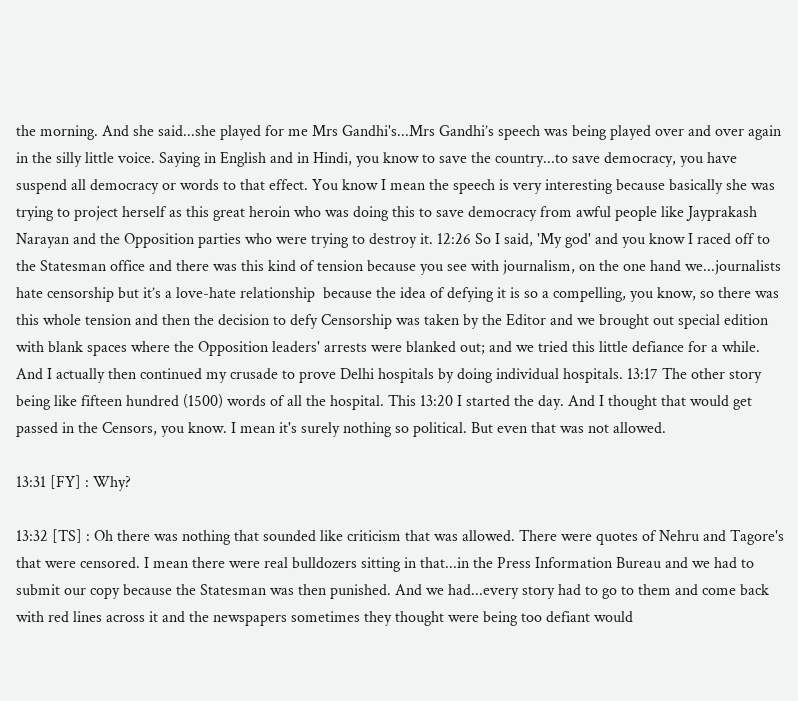the morning. And she said...she played for me Mrs Gandhi's...Mrs Gandhi’s speech was being played over and over again in the silly little voice. Saying in English and in Hindi, you know to save the country...to save democracy, you have suspend all democracy or words to that effect. You know I mean the speech is very interesting because basically she was trying to project herself as this great heroin who was doing this to save democracy from awful people like Jayprakash Narayan and the Opposition parties who were trying to destroy it. 12:26 So I said, 'My god' and you know I raced off to the Statesman office and there was this kind of tension because you see with journalism, on the one hand we...journalists hate censorship but it’s a love-hate relationship  because the idea of defying it is so a compelling, you know, so there was this whole tension and then the decision to defy Censorship was taken by the Editor and we brought out special edition with blank spaces where the Opposition leaders' arrests were blanked out; and we tried this little defiance for a while. And I actually then continued my crusade to prove Delhi hospitals by doing individual hospitals. 13:17 The other story being like fifteen hundred (1500) words of all the hospital. This 13:20 I started the day. And I thought that would get passed in the Censors, you know. I mean it's surely nothing so political. But even that was not allowed.

13:31 [FY] : Why?

13:32 [TS] : Oh there was nothing that sounded like criticism that was allowed. There were quotes of Nehru and Tagore's that were censored. I mean there were real bulldozers sitting in that...in the Press Information Bureau and we had to submit our copy because the Statesman was then punished. And we had...every story had to go to them and come back with red lines across it and the newspapers sometimes they thought were being too defiant would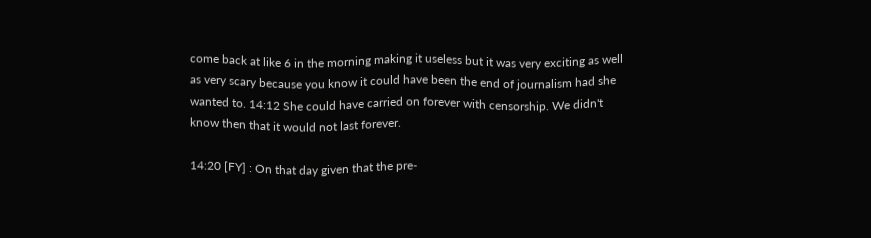come back at like 6 in the morning making it useless but it was very exciting as well as very scary because you know it could have been the end of journalism had she wanted to. 14:12 She could have carried on forever with censorship. We didn't know then that it would not last forever.

14:20 [FY] : On that day given that the pre-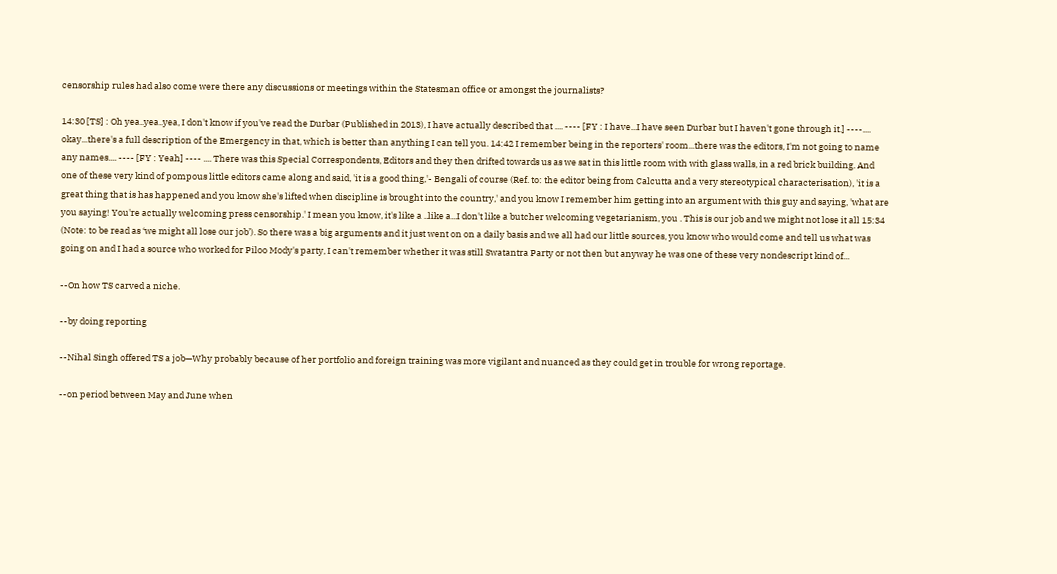censorship rules had also come were there any discussions or meetings within the Statesman office or amongst the journalists?

14:30 [TS] : Oh yea..yea..yea, I don't know if you've read the Durbar (Published in 2013), I have actually described that .... ---- [FY : I have...I have seen Durbar but I haven't gone through it.] ----.... okay...there's a full description of the Emergency in that, which is better than anything I can tell you. 14:42 I remember being in the reporters' room...there was the editors, I'm not going to name any names.... ---- [FY : Yeah] ---- .... There was this Special Correspondents, Editors and they then drifted towards us as we sat in this little room with with glass walls, in a red brick building. And one of these very kind of pompous little editors came along and said, 'it is a good thing,'- Bengali of course (Ref. to: the editor being from Calcutta and a very stereotypical characterisation), 'it is a great thing that is has happened and you know she's lifted when discipline is brought into the country,' and you know I remember him getting into an argument with this guy and saying, 'what are you saying! You're actually welcoming press censorship.' I mean you know, it's like a ..like a...I don't like a butcher welcoming vegetarianism, you . This is our job and we might not lose it all 15:34 (Note: to be read as ‘we might all lose our job’). So there was a big arguments and it just went on on a daily basis and we all had our little sources, you know who would come and tell us what was going on and I had a source who worked for Piloo Mody's party, I can't remember whether it was still Swatantra Party or not then but anyway he was one of these very nondescript kind of...

--On how TS carved a niche.

--by doing reporting

--Nihal Singh offered TS a job—Why probably because of her portfolio and foreign training was more vigilant and nuanced as they could get in trouble for wrong reportage.

--on period between May and June when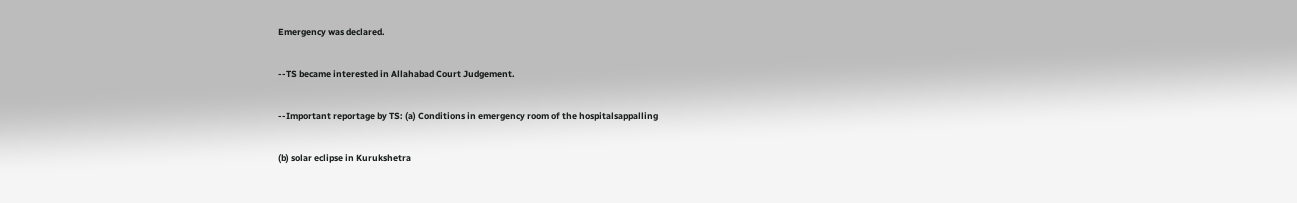Emergency was declared.

--TS became interested in Allahabad Court Judgement.

--Important reportage by TS: (a) Conditions in emergency room of the hospitalsappalling

(b) solar eclipse in Kurukshetra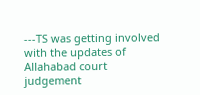---TS was getting involved with the updates of Allahabad court judgement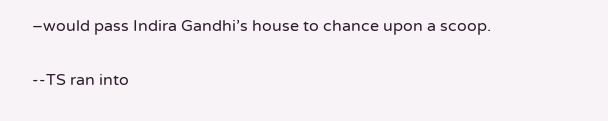–would pass Indira Gandhi’s house to chance upon a scoop.

--TS ran into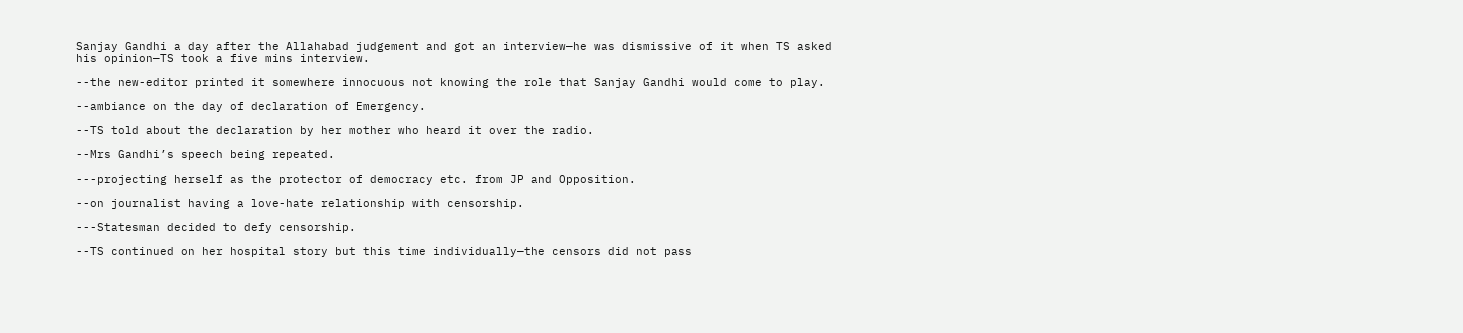Sanjay Gandhi a day after the Allahabad judgement and got an interview—he was dismissive of it when TS asked his opinion—TS took a five mins interview.

--the new-editor printed it somewhere innocuous not knowing the role that Sanjay Gandhi would come to play.

--ambiance on the day of declaration of Emergency.

--TS told about the declaration by her mother who heard it over the radio.

--Mrs Gandhi’s speech being repeated.

---projecting herself as the protector of democracy etc. from JP and Opposition.

--on journalist having a love-hate relationship with censorship.

---Statesman decided to defy censorship.

--TS continued on her hospital story but this time individually—the censors did not pass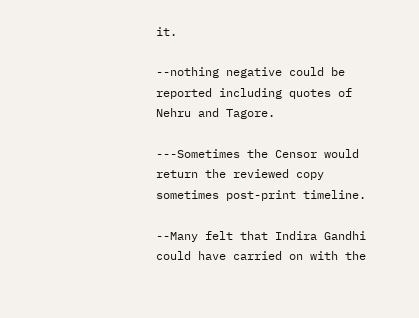it.

--nothing negative could be reported including quotes of Nehru and Tagore.

---Sometimes the Censor would return the reviewed copy sometimes post-print timeline.

--Many felt that Indira Gandhi could have carried on with the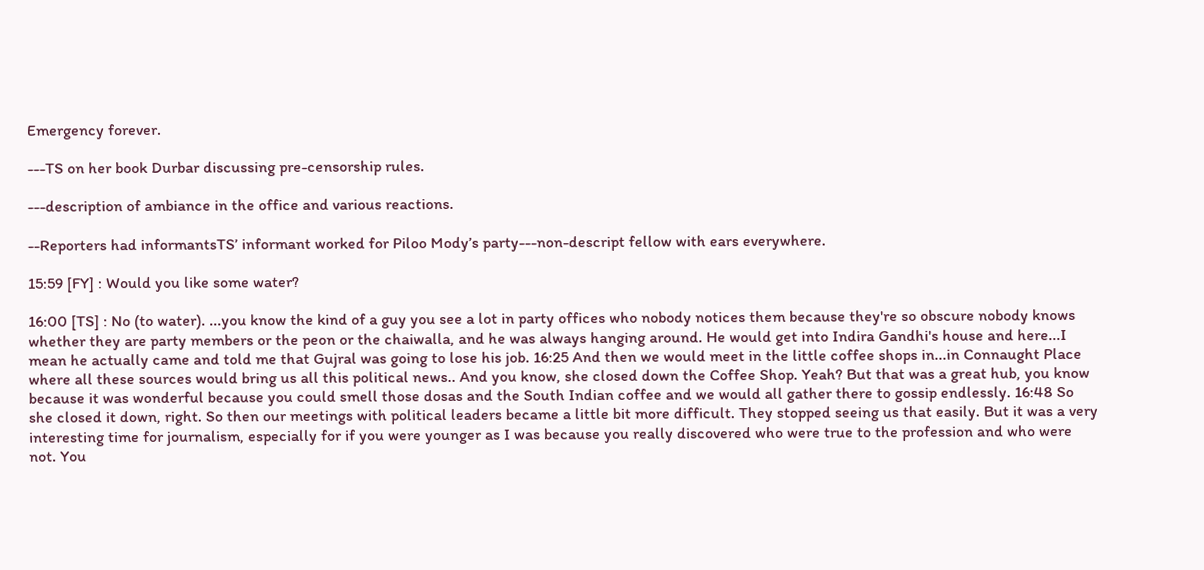Emergency forever.

---TS on her book Durbar discussing pre-censorship rules.

---description of ambiance in the office and various reactions.

--Reporters had informantsTS’ informant worked for Piloo Mody’s party---non-descript fellow with ears everywhere.

15:59 [FY] : Would you like some water?

16:00 [TS] : No (to water). ...you know the kind of a guy you see a lot in party offices who nobody notices them because they're so obscure nobody knows whether they are party members or the peon or the chaiwalla, and he was always hanging around. He would get into Indira Gandhi's house and here...I mean he actually came and told me that Gujral was going to lose his job. 16:25 And then we would meet in the little coffee shops in...in Connaught Place where all these sources would bring us all this political news.. And you know, she closed down the Coffee Shop. Yeah? But that was a great hub, you know because it was wonderful because you could smell those dosas and the South Indian coffee and we would all gather there to gossip endlessly. 16:48 So she closed it down, right. So then our meetings with political leaders became a little bit more difficult. They stopped seeing us that easily. But it was a very interesting time for journalism, especially for if you were younger as I was because you really discovered who were true to the profession and who were not. You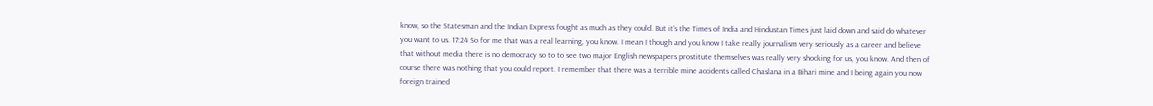know, so the Statesman and the Indian Express fought as much as they could. But it’s the Times of India and Hindustan Times just laid down and said do whatever you want to us. 17:24 So for me that was a real learning, you know. I mean I though and you know I take really journalism very seriously as a career and believe that without media there is no democracy so to to see two major English newspapers prostitute themselves was really very shocking for us, you know. And then of course there was nothing that you could report. I remember that there was a terrible mine accidents called Chaslana in a Bihari mine and I being again you now foreign trained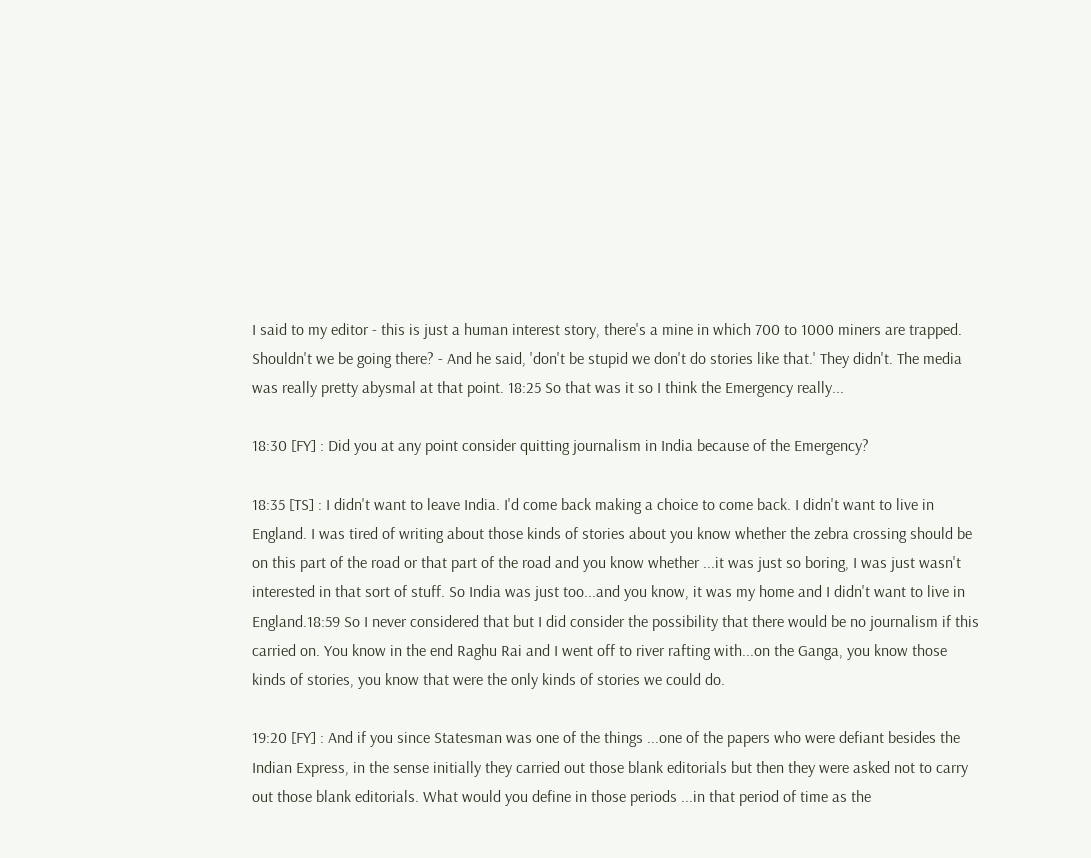I said to my editor - this is just a human interest story, there's a mine in which 700 to 1000 miners are trapped. Shouldn't we be going there? - And he said, 'don't be stupid we don't do stories like that.' They didn't. The media was really pretty abysmal at that point. 18:25 So that was it so I think the Emergency really...

18:30 [FY] : Did you at any point consider quitting journalism in India because of the Emergency?

18:35 [TS] : I didn't want to leave India. I'd come back making a choice to come back. I didn't want to live in England. I was tired of writing about those kinds of stories about you know whether the zebra crossing should be on this part of the road or that part of the road and you know whether ...it was just so boring, I was just wasn't interested in that sort of stuff. So India was just too...and you know, it was my home and I didn't want to live in England.18:59 So I never considered that but I did consider the possibility that there would be no journalism if this carried on. You know in the end Raghu Rai and I went off to river rafting with...on the Ganga, you know those kinds of stories, you know that were the only kinds of stories we could do.

19:20 [FY] : And if you since Statesman was one of the things ...one of the papers who were defiant besides the Indian Express, in the sense initially they carried out those blank editorials but then they were asked not to carry out those blank editorials. What would you define in those periods ...in that period of time as the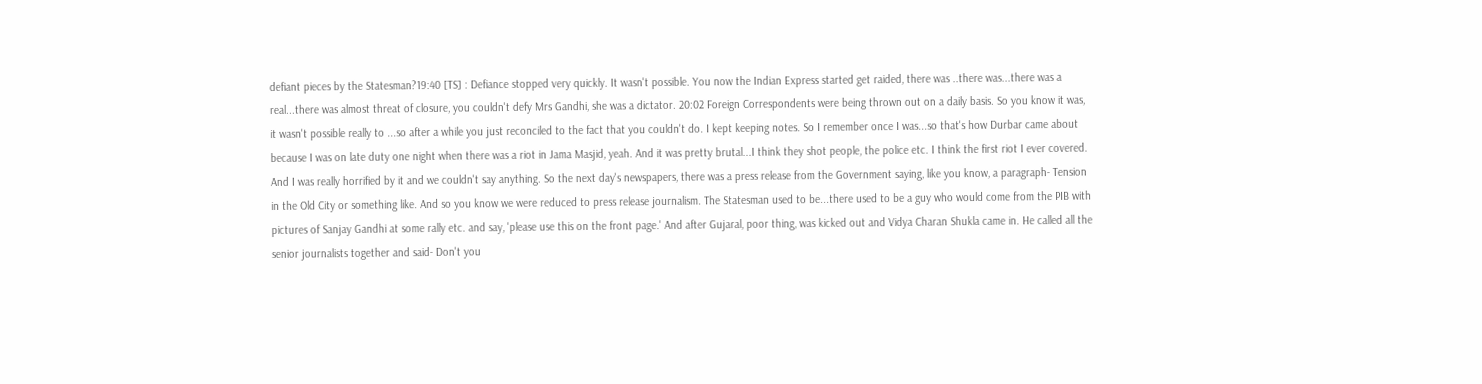defiant pieces by the Statesman?19:40 [TS] : Defiance stopped very quickly. It wasn't possible. You now the Indian Express started get raided, there was ..there was...there was a real...there was almost threat of closure, you couldn't defy Mrs Gandhi, she was a dictator. 20:02 Foreign Correspondents were being thrown out on a daily basis. So you know it was, it wasn't possible really to ...so after a while you just reconciled to the fact that you couldn't do. I kept keeping notes. So I remember once I was...so that's how Durbar came about because I was on late duty one night when there was a riot in Jama Masjid, yeah. And it was pretty brutal...I think they shot people, the police etc. I think the first riot I ever covered. And I was really horrified by it and we couldn't say anything. So the next day's newspapers, there was a press release from the Government saying, like you know, a paragraph- Tension in the Old City or something like. And so you know we were reduced to press release journalism. The Statesman used to be...there used to be a guy who would come from the PIB with pictures of Sanjay Gandhi at some rally etc. and say, 'please use this on the front page.' And after Gujaral, poor thing, was kicked out and Vidya Charan Shukla came in. He called all the senior journalists together and said- Don't you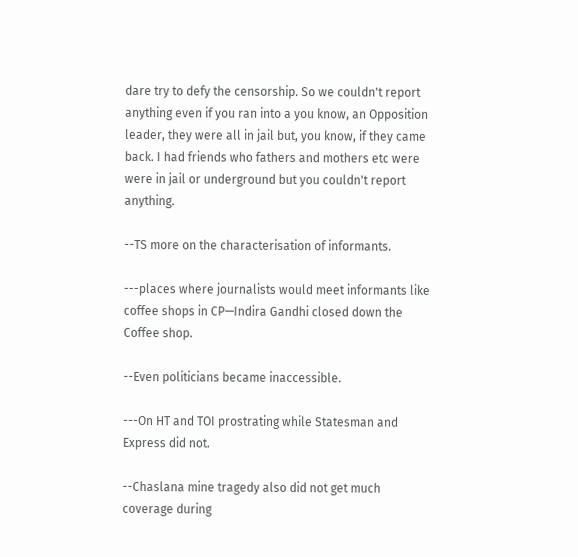dare try to defy the censorship. So we couldn't report anything even if you ran into a you know, an Opposition leader, they were all in jail but, you know, if they came back. I had friends who fathers and mothers etc were were in jail or underground but you couldn't report anything.

--TS more on the characterisation of informants.

---places where journalists would meet informants like coffee shops in CP—Indira Gandhi closed down the Coffee shop.

--Even politicians became inaccessible.

---On HT and TOI prostrating while Statesman and Express did not.

--Chaslana mine tragedy also did not get much coverage during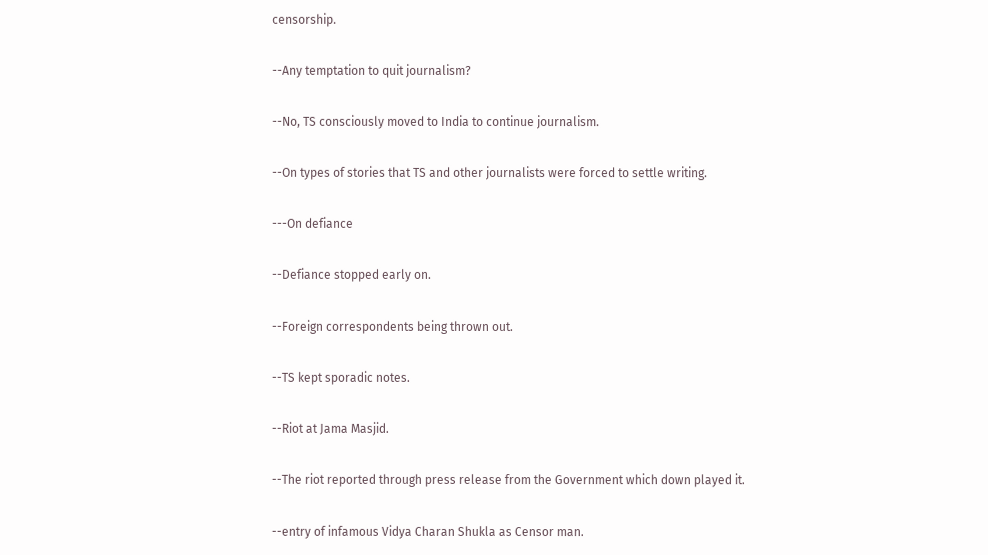censorship.

--Any temptation to quit journalism?

--No, TS consciously moved to India to continue journalism.

--On types of stories that TS and other journalists were forced to settle writing.

---On defiance

--Defiance stopped early on.

--Foreign correspondents being thrown out.

--TS kept sporadic notes.

--Riot at Jama Masjid.

--The riot reported through press release from the Government which down played it.

--entry of infamous Vidya Charan Shukla as Censor man.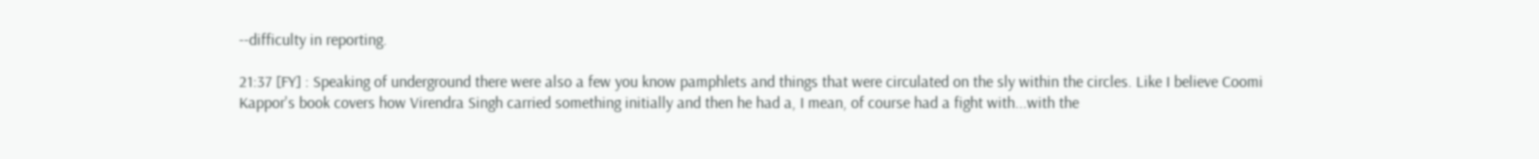--difficulty in reporting.

21:37 [FY] : Speaking of underground there were also a few you know pamphlets and things that were circulated on the sly within the circles. Like I believe Coomi Kappor's book covers how Virendra Singh carried something initially and then he had a, I mean, of course had a fight with...with the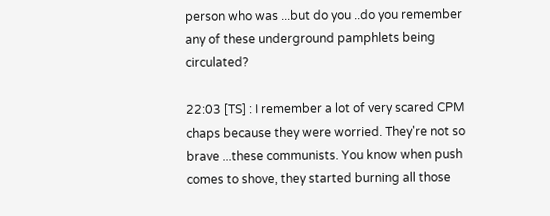person who was ...but do you ..do you remember any of these underground pamphlets being circulated?

22:03 [TS] : I remember a lot of very scared CPM chaps because they were worried. They're not so brave ...these communists. You know when push comes to shove, they started burning all those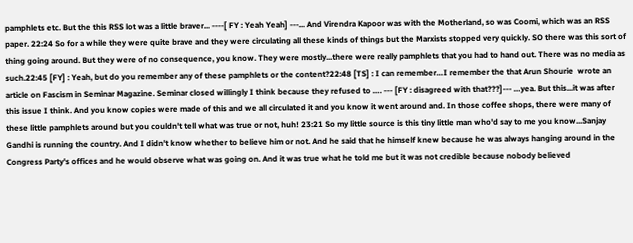pamphlets etc. But the this RSS lot was a little braver... ----[ FY : Yeah Yeah] ---... And Virendra Kapoor was with the Motherland, so was Coomi, which was an RSS paper. 22:24 So for a while they were quite brave and they were circulating all these kinds of things but the Marxists stopped very quickly. SO there was this sort of thing going around. But they were of no consequence, you know. They were mostly...there were really pamphlets that you had to hand out. There was no media as such.22:45 [FY] : Yeah, but do you remember any of these pamphlets or the content?22:48 [TS] : I can remember…I remember the that Arun Shourie  wrote an article on Fascism in Seminar Magazine. Seminar closed willingly I think because they refused to …. --- [FY : disagreed with that???]--- …yea. But this...it was after this issue I think. And you know copies were made of this and we all circulated it and you know it went around and. In those coffee shops, there were many of these little pamphlets around but you couldn't tell what was true or not, huh! 23:21 So my little source is this tiny little man who'd say to me you know...Sanjay Gandhi is running the country. And I didn't know whether to believe him or not. And he said that he himself knew because he was always hanging around in the Congress Party's offices and he would observe what was going on. And it was true what he told me but it was not credible because nobody believed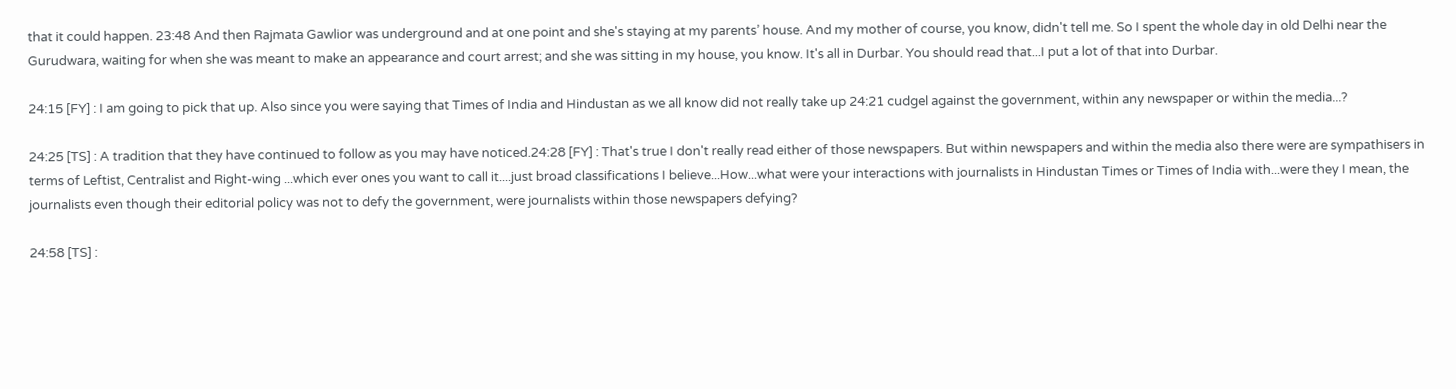that it could happen. 23:48 And then Rajmata Gawlior was underground and at one point and she's staying at my parents’ house. And my mother of course, you know, didn't tell me. So I spent the whole day in old Delhi near the Gurudwara, waiting for when she was meant to make an appearance and court arrest; and she was sitting in my house, you know. It's all in Durbar. You should read that...I put a lot of that into Durbar.

24:15 [FY] : I am going to pick that up. Also since you were saying that Times of India and Hindustan as we all know did not really take up 24:21 cudgel against the government, within any newspaper or within the media...?

24:25 [TS] : A tradition that they have continued to follow as you may have noticed.24:28 [FY] : That's true I don't really read either of those newspapers. But within newspapers and within the media also there were are sympathisers in terms of Leftist, Centralist and Right-wing ...which ever ones you want to call it....just broad classifications I believe...How...what were your interactions with journalists in Hindustan Times or Times of India with...were they I mean, the journalists even though their editorial policy was not to defy the government, were journalists within those newspapers defying?

24:58 [TS] :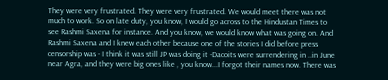They were very frustrated. They were very frustrated. We would meet there was not much to work. So on late duty, you know, I would go across to the Hindustan Times to see Rashmi Saxena for instance. And you know, we would know what was going on. And Rashmi Saxena and I knew each other because one of the stories I did before press censorship was - I think it was still JP was doing it -Dacoits were surrendering in ..in June near Agra, and they were big ones like , you know...I forgot their names now. There was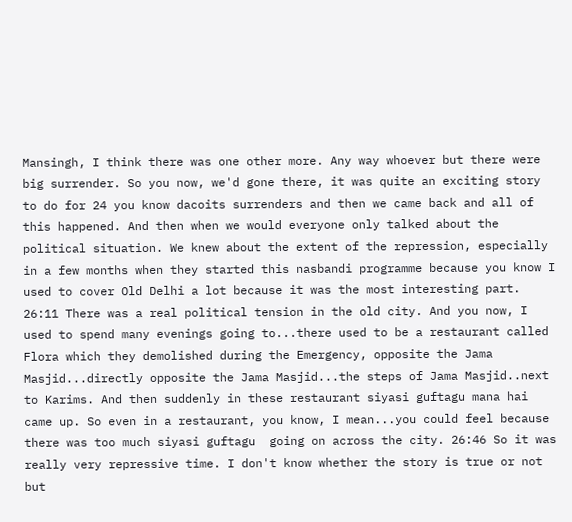Mansingh, I think there was one other more. Any way whoever but there were big surrender. So you now, we'd gone there, it was quite an exciting story to do for 24 you know dacoits surrenders and then we came back and all of this happened. And then when we would everyone only talked about the political situation. We knew about the extent of the repression, especially in a few months when they started this nasbandi programme because you know I used to cover Old Delhi a lot because it was the most interesting part. 26:11 There was a real political tension in the old city. And you now, I used to spend many evenings going to...there used to be a restaurant called Flora which they demolished during the Emergency, opposite the Jama Masjid...directly opposite the Jama Masjid...the steps of Jama Masjid..next to Karims. And then suddenly in these restaurant siyasi guftagu mana hai came up. So even in a restaurant, you know, I mean...you could feel because there was too much siyasi guftagu  going on across the city. 26:46 So it was really very repressive time. I don't know whether the story is true or not but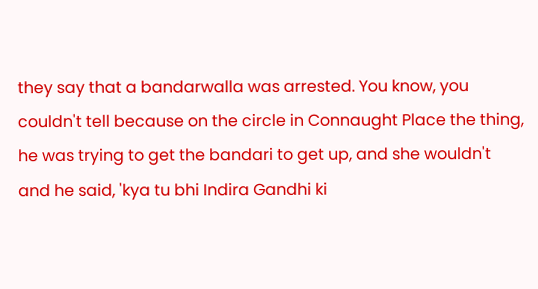they say that a bandarwalla was arrested. You know, you couldn't tell because on the circle in Connaught Place the thing, he was trying to get the bandari to get up, and she wouldn't and he said, 'kya tu bhi Indira Gandhi ki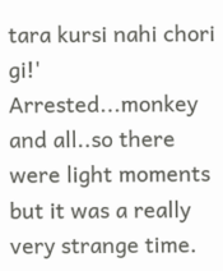tara kursi nahi chori gi!' Arrested...monkey and all..so there were light moments but it was a really very strange time.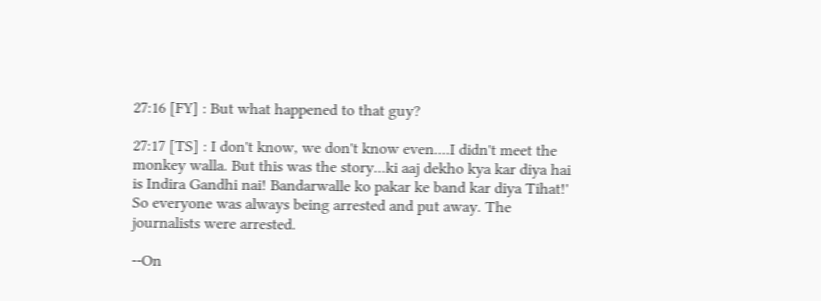27:16 [FY] : But what happened to that guy?

27:17 [TS] : I don't know, we don't know even....I didn't meet the monkey walla. But this was the story...ki aaj dekho kya kar diya hai is Indira Gandhi nai! Bandarwalle ko pakar ke band kar diya Tihat!' So everyone was always being arrested and put away. The journalists were arrested.

--On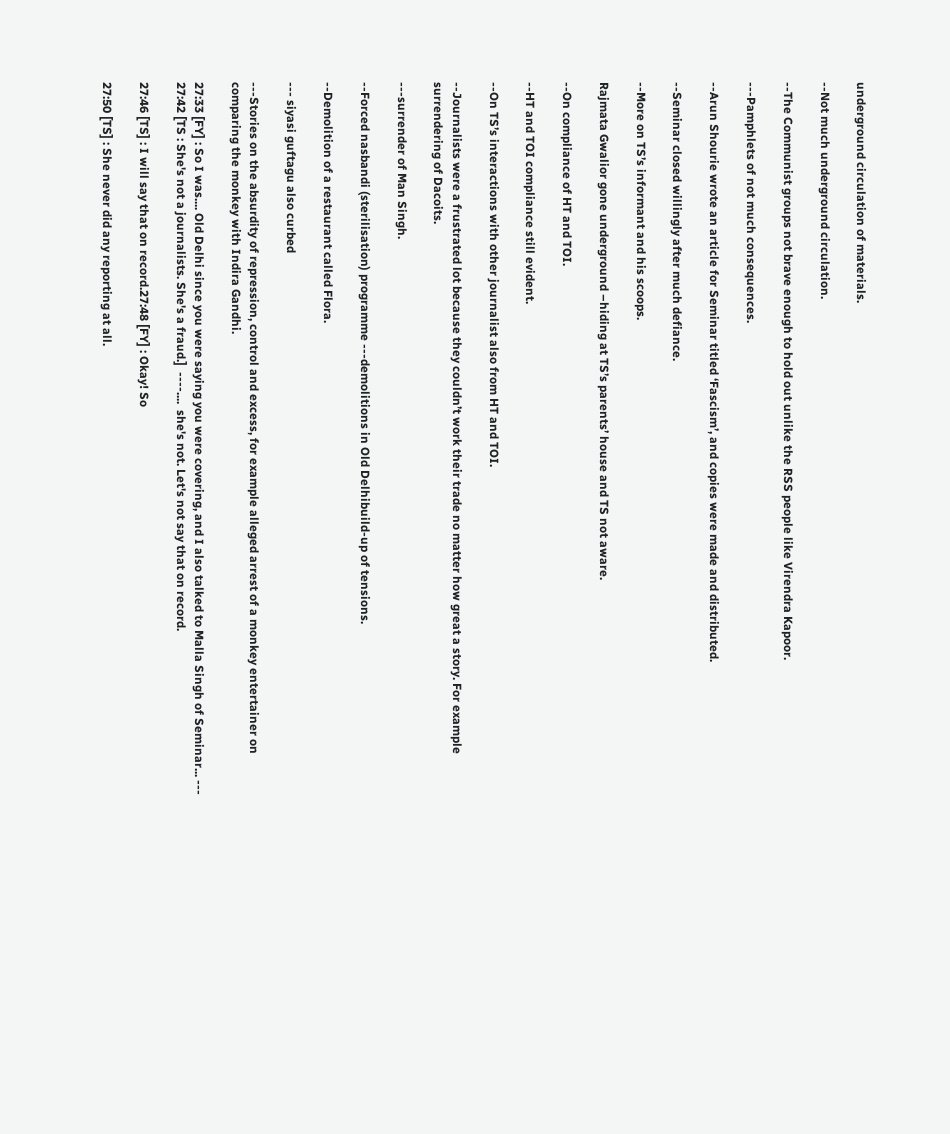underground circulation of materials.

--Not much underground circulation.

--The Communist groups not brave enough to hold out unlike the RSS people like Virendra Kapoor.

---Pamphlets of not much consequences.

--Arun Shourie wrote an article for Seminar titled ‘Fascism’, and copies were made and distributed.

--Seminar closed willingly after much defiance.

--More on TS’s informant and his scoops.

Rajmata Gwalior gone underground –hiding at TS’s parents’ house and TS not aware.

--On compliance of HT and TOI.

--HT and TOI compliance still evident.

--On TS’s interactions with other journalist also from HT and TOI.

--Journalists were a frustrated lot because they couldn’t work their trade no matter how great a story. For example surrendering of Dacoits.

---surrender of Man Singh.

--Forced nasbandi (sterilisation) programme ---demolitions in Old Delhibuild-up of tensions.

--Demolition of a restaurant called Flora.

--- siyasi guftagu also curbed

---Stories on the absurdity of repression, control and excess, for example alleged arrest of a monkey entertainer on comparing the monkey with Indira Gandhi.

27:33 [FY] : So I was.... Old Delhi since you were saying you were covering, and I also talked to Malla Singh of Seminar... --- 27:42 [TS : She's not a journalists. She's a fraud.]  ----....  she's not. Let's not say that on record.

27:46 [TS] : I will say that on record.27:48 [FY] : Okay! So

27:50 [TS] : She never did any reporting at all.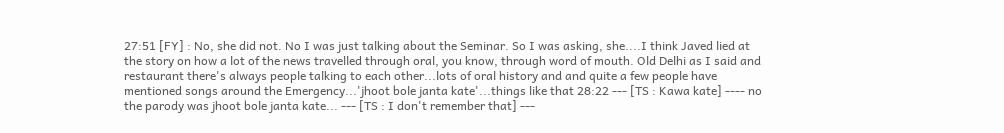27:51 [FY] : No, she did not. No I was just talking about the Seminar. So I was asking, she....I think Javed lied at the story on how a lot of the news travelled through oral, you know, through word of mouth. Old Delhi as I said and restaurant there's always people talking to each other...lots of oral history and and quite a few people have mentioned songs around the Emergency...'jhoot bole janta kate'...things like that 28:22 --- [TS : Kawa kate] ---- no the parody was jhoot bole janta kate... --- [TS : I don't remember that] ---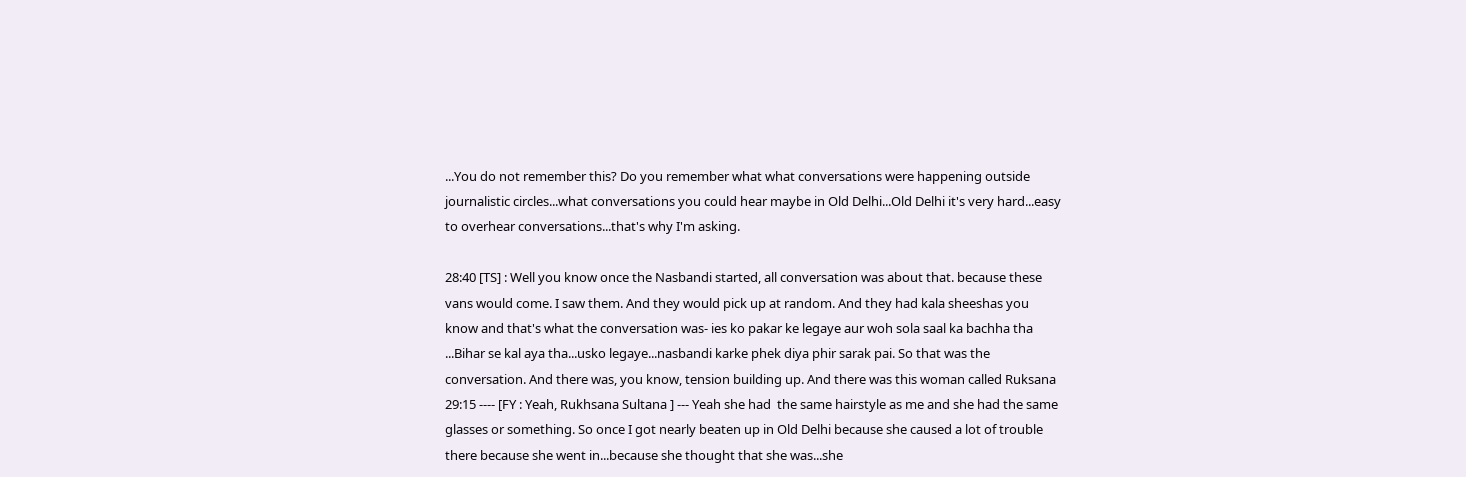...You do not remember this? Do you remember what what conversations were happening outside journalistic circles...what conversations you could hear maybe in Old Delhi...Old Delhi it's very hard...easy to overhear conversations...that's why I'm asking.

28:40 [TS] : Well you know once the Nasbandi started, all conversation was about that. because these vans would come. I saw them. And they would pick up at random. And they had kala sheeshas you know and that's what the conversation was- ies ko pakar ke legaye aur woh sola saal ka bachha tha ...Bihar se kal aya tha...usko legaye...nasbandi karke phek diya phir sarak pai. So that was the conversation. And there was, you know, tension building up. And there was this woman called Ruksana 29:15 ---- [FY : Yeah, Rukhsana Sultana ] --- Yeah she had  the same hairstyle as me and she had the same glasses or something. So once I got nearly beaten up in Old Delhi because she caused a lot of trouble there because she went in...because she thought that she was...she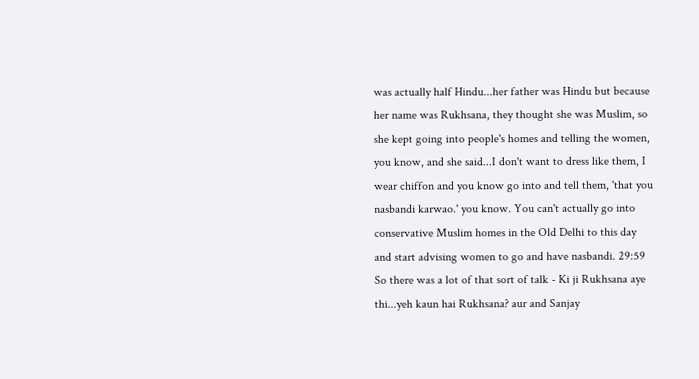was actually half Hindu...her father was Hindu but because her name was Rukhsana, they thought she was Muslim, so she kept going into people's homes and telling the women, you know, and she said...I don't want to dress like them, I wear chiffon and you know go into and tell them, 'that you nasbandi karwao.' you know. You can't actually go into conservative Muslim homes in the Old Delhi to this day and start advising women to go and have nasbandi. 29:59 So there was a lot of that sort of talk - Ki ji Rukhsana aye thi...yeh kaun hai Rukhsana? aur and Sanjay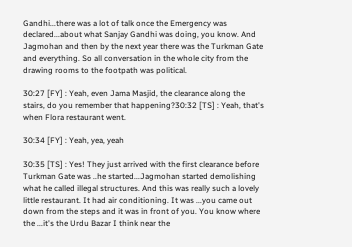Gandhi...there was a lot of talk once the Emergency was declared...about what Sanjay Gandhi was doing, you know. And Jagmohan and then by the next year there was the Turkman Gate and everything. So all conversation in the whole city from the drawing rooms to the footpath was political.

30:27 [FY] : Yeah, even Jama Masjid, the clearance along the stairs, do you remember that happening?30:32 [TS] : Yeah, that's when Flora restaurant went.

30:34 [FY] : Yeah, yea, yeah

30:35 [TS] : Yes! They just arrived with the first clearance before Turkman Gate was ..he started...Jagmohan started demolishing what he called illegal structures. And this was really such a lovely little restaurant. It had air conditioning. It was ...you came out down from the steps and it was in front of you. You know where the ...it's the Urdu Bazar I think near the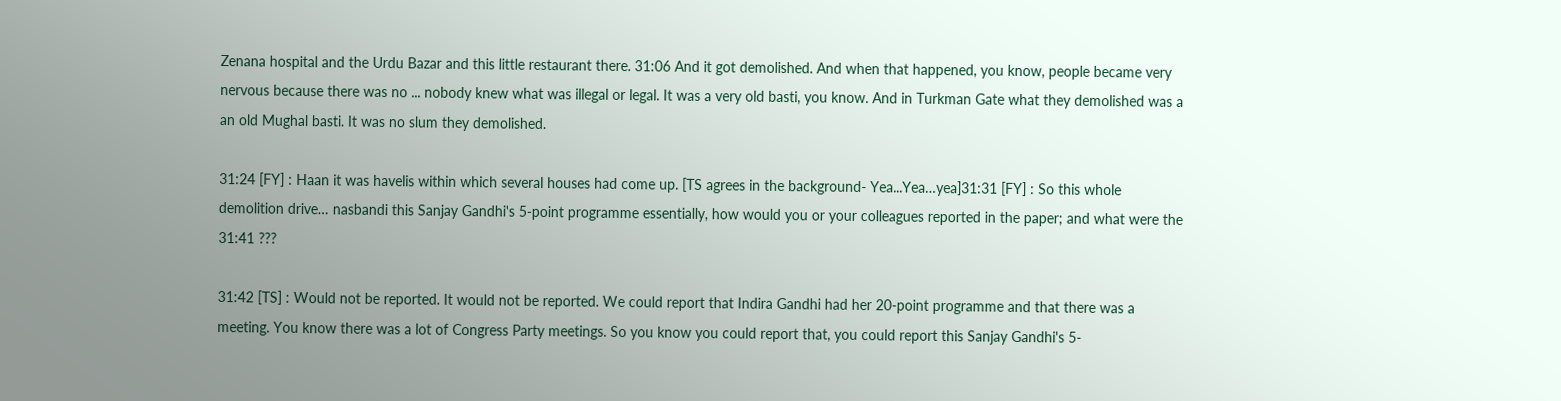Zenana hospital and the Urdu Bazar and this little restaurant there. 31:06 And it got demolished. And when that happened, you know, people became very nervous because there was no ... nobody knew what was illegal or legal. It was a very old basti, you know. And in Turkman Gate what they demolished was a an old Mughal basti. It was no slum they demolished.

31:24 [FY] : Haan it was havelis within which several houses had come up. [TS agrees in the background- Yea...Yea…yea]31:31 [FY] : So this whole demolition drive… nasbandi this Sanjay Gandhi's 5-point programme essentially, how would you or your colleagues reported in the paper; and what were the 31:41 ???

31:42 [TS] : Would not be reported. It would not be reported. We could report that Indira Gandhi had her 20-point programme and that there was a meeting. You know there was a lot of Congress Party meetings. So you know you could report that, you could report this Sanjay Gandhi's 5-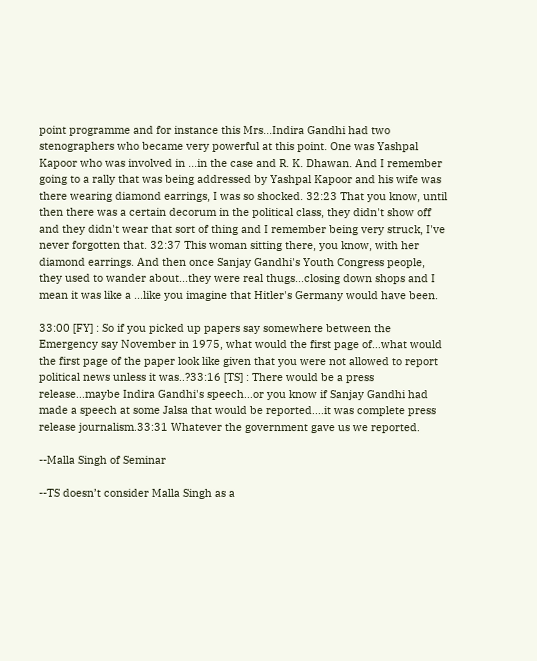point programme and for instance this Mrs...Indira Gandhi had two stenographers who became very powerful at this point. One was Yashpal Kapoor who was involved in ...in the case and R. K. Dhawan. And I remember going to a rally that was being addressed by Yashpal Kapoor and his wife was there wearing diamond earrings, I was so shocked. 32:23 That you know, until then there was a certain decorum in the political class, they didn't show off and they didn't wear that sort of thing and I remember being very struck, I've never forgotten that. 32:37 This woman sitting there, you know, with her diamond earrings. And then once Sanjay Gandhi's Youth Congress people, they used to wander about...they were real thugs...closing down shops and I mean it was like a ...like you imagine that Hitler's Germany would have been.

33:00 [FY] : So if you picked up papers say somewhere between the Emergency say November in 1975, what would the first page of…what would the first page of the paper look like given that you were not allowed to report political news unless it was..?33:16 [TS] : There would be a press release...maybe Indira Gandhi's speech...or you know if Sanjay Gandhi had made a speech at some Jalsa that would be reported....it was complete press release journalism.33:31 Whatever the government gave us we reported.

--Malla Singh of Seminar

--TS doesn’t consider Malla Singh as a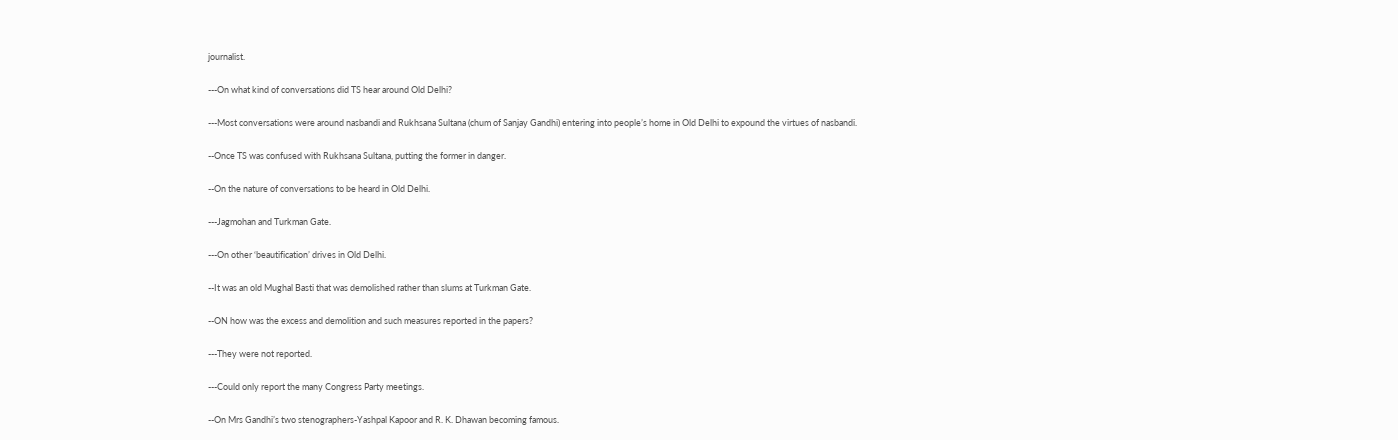journalist.

---On what kind of conversations did TS hear around Old Delhi?

---Most conversations were around nasbandi and Rukhsana Sultana (chum of Sanjay Gandhi) entering into people’s home in Old Delhi to expound the virtues of nasbandi.

--Once TS was confused with Rukhsana Sultana, putting the former in danger.

--On the nature of conversations to be heard in Old Delhi.

---Jagmohan and Turkman Gate.

---On other ‘beautification’ drives in Old Delhi.

--It was an old Mughal Basti that was demolished rather than slums at Turkman Gate.

--ON how was the excess and demolition and such measures reported in the papers?

---They were not reported.

---Could only report the many Congress Party meetings.

--On Mrs Gandhi’s two stenographers-Yashpal Kapoor and R. K. Dhawan becoming famous.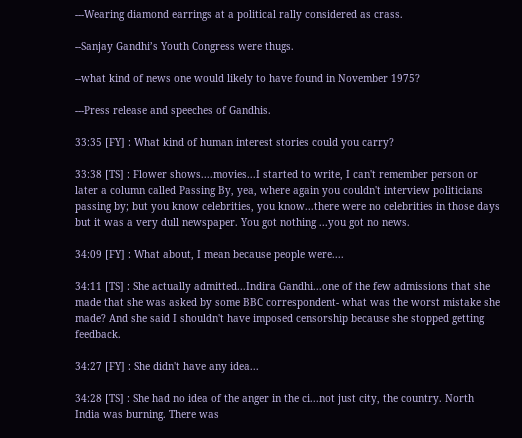---Wearing diamond earrings at a political rally considered as crass.

--Sanjay Gandhi’s Youth Congress were thugs.

--what kind of news one would likely to have found in November 1975?

---Press release and speeches of Gandhis.

33:35 [FY] : What kind of human interest stories could you carry?

33:38 [TS] : Flower shows....movies...I started to write, I can't remember person or  later a column called Passing By, yea, where again you couldn't interview politicians passing by; but you know celebrities, you know...there were no celebrities in those days but it was a very dull newspaper. You got nothing ...you got no news.

34:09 [FY] : What about, I mean because people were....

34:11 [TS] : She actually admitted...Indira Gandhi...one of the few admissions that she made that she was asked by some BBC correspondent- what was the worst mistake she made? And she said I shouldn't have imposed censorship because she stopped getting feedback.

34:27 [FY] : She didn't have any idea...

34:28 [TS] : She had no idea of the anger in the ci...not just city, the country. North India was burning. There was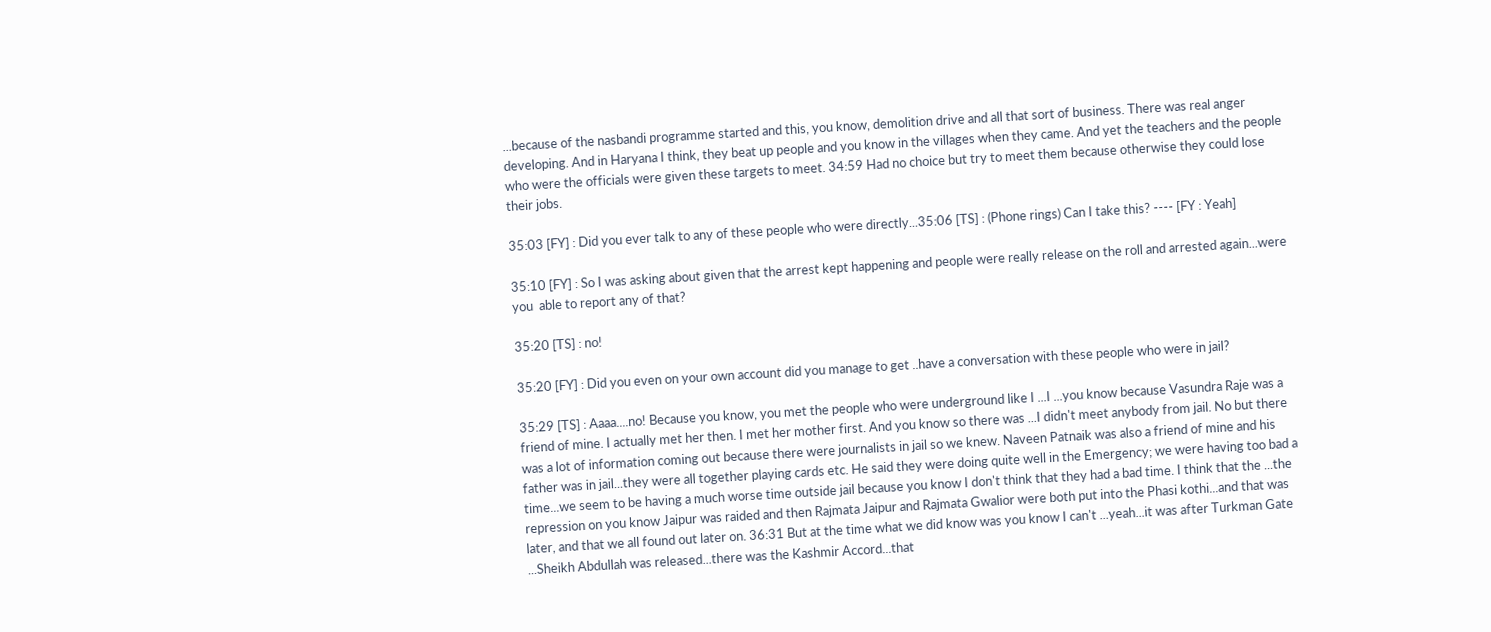...because of the nasbandi programme started and this, you know, demolition drive and all that sort of business. There was real anger developing. And in Haryana I think, they beat up people and you know in the villages when they came. And yet the teachers and the people who were the officials were given these targets to meet. 34:59 Had no choice but try to meet them because otherwise they could lose their jobs.

35:03 [FY] : Did you ever talk to any of these people who were directly...35:06 [TS] : (Phone rings) Can I take this? ---- [FY : Yeah]

35:10 [FY] : So I was asking about given that the arrest kept happening and people were really release on the roll and arrested again...were you  able to report any of that?

35:20 [TS] : no!

35:20 [FY] : Did you even on your own account did you manage to get ..have a conversation with these people who were in jail?

35:29 [TS] : Aaaa....no! Because you know, you met the people who were underground like I ...I ...you know because Vasundra Raje was a friend of mine. I actually met her then. I met her mother first. And you know so there was ...I didn't meet anybody from jail. No but there was a lot of information coming out because there were journalists in jail so we knew. Naveen Patnaik was also a friend of mine and his father was in jail...they were all together playing cards etc. He said they were doing quite well in the Emergency; we were having too bad a time...we seem to be having a much worse time outside jail because you know I don't think that they had a bad time. I think that the ...the repression on you know Jaipur was raided and then Rajmata Jaipur and Rajmata Gwalior were both put into the Phasi kothi...and that was later, and that we all found out later on. 36:31 But at the time what we did know was you know I can't ...yeah...it was after Turkman Gate ...Sheikh Abdullah was released...there was the Kashmir Accord...that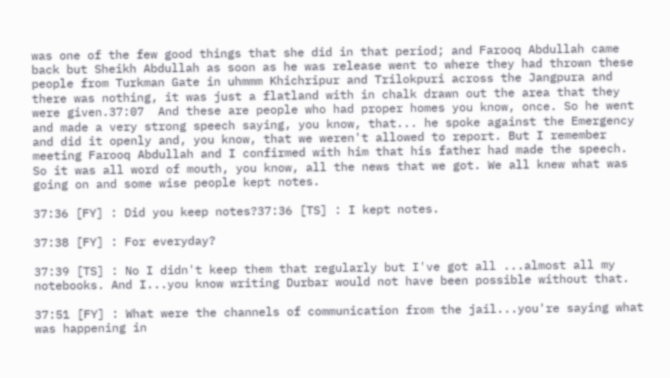was one of the few good things that she did in that period; and Farooq Abdullah came back but Sheikh Abdullah as soon as he was release went to where they had thrown these people from Turkman Gate in uhmmm Khichripur and Trilokpuri across the Jangpura and there was nothing, it was just a flatland with in chalk drawn out the area that they were given.37:07  And these are people who had proper homes you know, once. So he went and made a very strong speech saying, you know, that... he spoke against the Emergency and did it openly and, you know, that we weren't allowed to report. But I remember meeting Farooq Abdullah and I confirmed with him that his father had made the speech. So it was all word of mouth, you know, all the news that we got. We all knew what was going on and some wise people kept notes.

37:36 [FY] : Did you keep notes?37:36 [TS] : I kept notes.

37:38 [FY] : For everyday?

37:39 [TS] : No I didn't keep them that regularly but I've got all ...almost all my notebooks. And I...you know writing Durbar would not have been possible without that.

37:51 [FY] : What were the channels of communication from the jail...you're saying what was happening in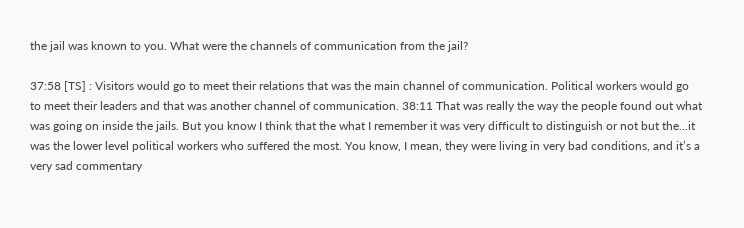the jail was known to you. What were the channels of communication from the jail?

37:58 [TS] : Visitors would go to meet their relations that was the main channel of communication. Political workers would go to meet their leaders and that was another channel of communication. 38:11 That was really the way the people found out what was going on inside the jails. But you know I think that the what I remember it was very difficult to distinguish or not but the...it was the lower level political workers who suffered the most. You know, I mean, they were living in very bad conditions, and it’s a very sad commentary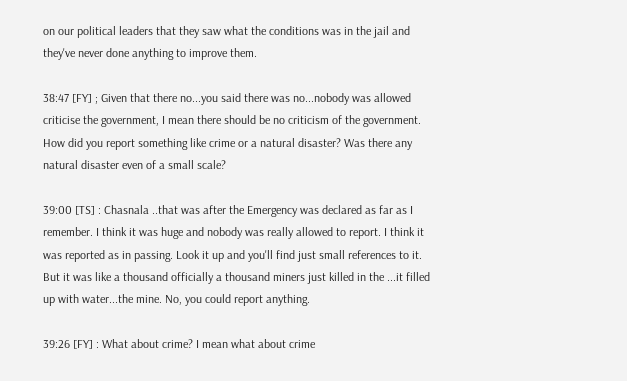on our political leaders that they saw what the conditions was in the jail and they've never done anything to improve them.

38:47 [FY] ; Given that there no...you said there was no...nobody was allowed criticise the government, I mean there should be no criticism of the government. How did you report something like crime or a natural disaster? Was there any natural disaster even of a small scale?

39:00 [TS] : Chasnala ..that was after the Emergency was declared as far as I remember. I think it was huge and nobody was really allowed to report. I think it was reported as in passing. Look it up and you'll find just small references to it. But it was like a thousand officially a thousand miners just killed in the ...it filled up with water...the mine. No, you could report anything.

39:26 [FY] : What about crime? I mean what about crime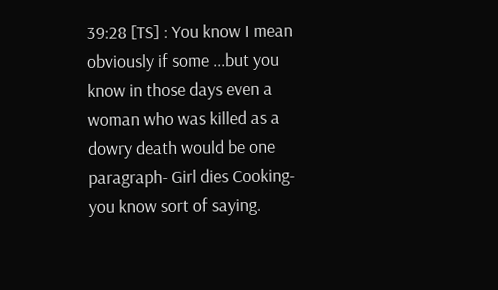39:28 [TS] : You know I mean obviously if some ...but you know in those days even a woman who was killed as a dowry death would be one paragraph- Girl dies Cooking- you know sort of saying.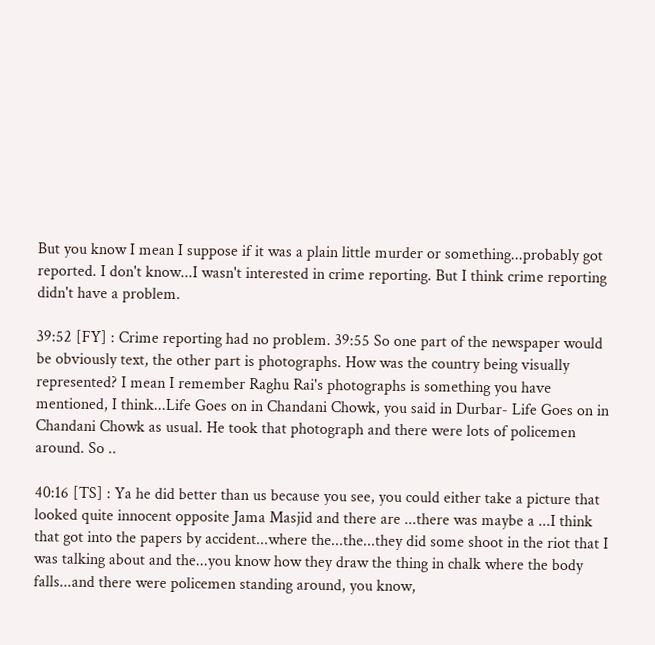But you know I mean I suppose if it was a plain little murder or something...probably got reported. I don't know...I wasn't interested in crime reporting. But I think crime reporting didn't have a problem.

39:52 [FY] : Crime reporting had no problem. 39:55 So one part of the newspaper would be obviously text, the other part is photographs. How was the country being visually represented? I mean I remember Raghu Rai's photographs is something you have mentioned, I think...Life Goes on in Chandani Chowk, you said in Durbar- Life Goes on in Chandani Chowk as usual. He took that photograph and there were lots of policemen around. So ..

40:16 [TS] : Ya he did better than us because you see, you could either take a picture that looked quite innocent opposite Jama Masjid and there are ...there was maybe a ...I think that got into the papers by accident...where the...the...they did some shoot in the riot that I was talking about and the...you know how they draw the thing in chalk where the body falls...and there were policemen standing around, you know,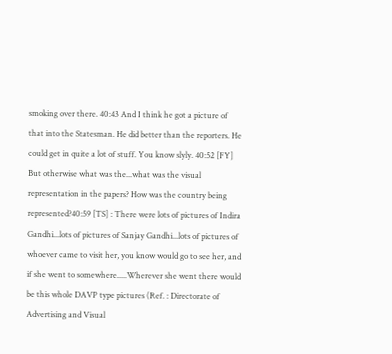smoking over there. 40:43 And I think he got a picture of that into the Statesman. He did better than the reporters. He could get in quite a lot of stuff. You know slyly. 40:52 [FY] But otherwise what was the...what was the visual representation in the papers? How was the country being represented?40:59 [TS] : There were lots of pictures of Indira Gandhi...lots of pictures of Sanjay Gandhi...lots of pictures of whoever came to visit her, you know would go to see her, and if she went to somewhere.....Wherever she went there would be this whole DAVP type pictures (Ref. : Directorate of Advertising and Visual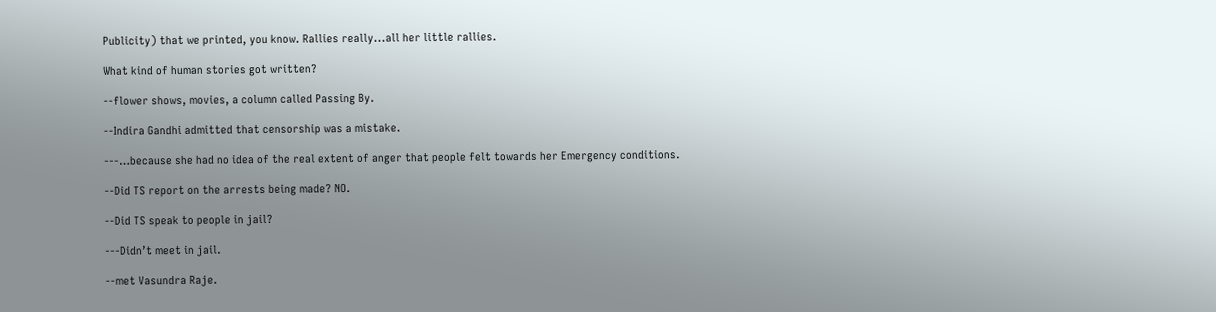Publicity) that we printed, you know. Rallies really...all her little rallies.

What kind of human stories got written?

--flower shows, movies, a column called Passing By.

--Indira Gandhi admitted that censorship was a mistake.

---…because she had no idea of the real extent of anger that people felt towards her Emergency conditions.

--Did TS report on the arrests being made? NO.

--Did TS speak to people in jail?

---Didn’t meet in jail.

--met Vasundra Raje.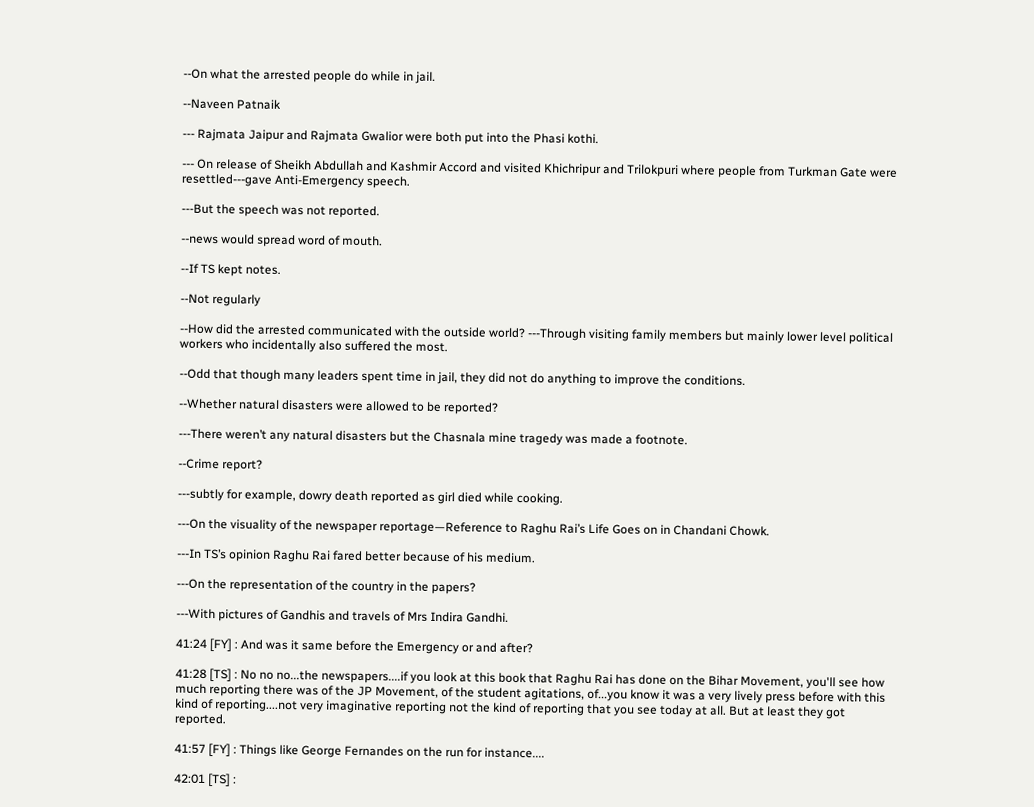--On what the arrested people do while in jail.

--Naveen Patnaik

--- Rajmata Jaipur and Rajmata Gwalior were both put into the Phasi kothi.

--- On release of Sheikh Abdullah and Kashmir Accord and visited Khichripur and Trilokpuri where people from Turkman Gate were resettled---gave Anti-Emergency speech.

---But the speech was not reported.

--news would spread word of mouth.

--If TS kept notes.

--Not regularly

--How did the arrested communicated with the outside world? ---Through visiting family members but mainly lower level political workers who incidentally also suffered the most.

--Odd that though many leaders spent time in jail, they did not do anything to improve the conditions.

--Whether natural disasters were allowed to be reported?

---There weren’t any natural disasters but the Chasnala mine tragedy was made a footnote.

--Crime report?

---subtly for example, dowry death reported as girl died while cooking.

---On the visuality of the newspaper reportage—Reference to Raghu Rai’s Life Goes on in Chandani Chowk.

---In TS’s opinion Raghu Rai fared better because of his medium.

---On the representation of the country in the papers?

---With pictures of Gandhis and travels of Mrs Indira Gandhi.

41:24 [FY] : And was it same before the Emergency or and after?

41:28 [TS] : No no no...the newspapers....if you look at this book that Raghu Rai has done on the Bihar Movement, you'll see how much reporting there was of the JP Movement, of the student agitations, of...you know it was a very lively press before with this kind of reporting....not very imaginative reporting not the kind of reporting that you see today at all. But at least they got reported.

41:57 [FY] : Things like George Fernandes on the run for instance....

42:01 [TS] :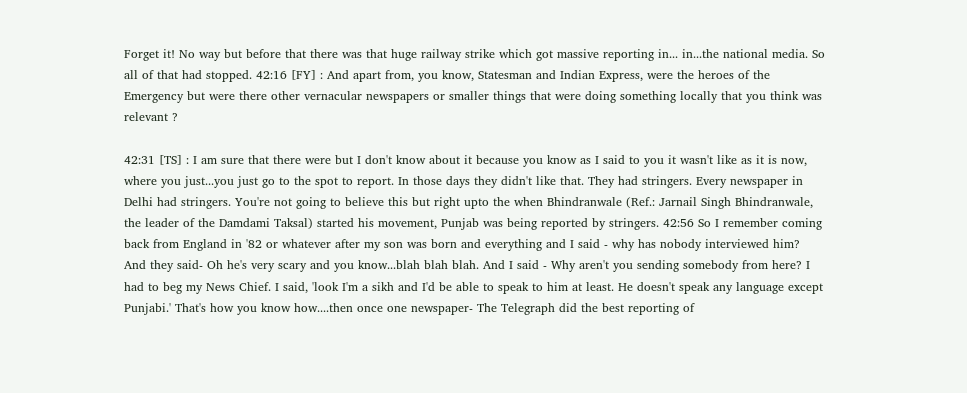Forget it! No way but before that there was that huge railway strike which got massive reporting in... in...the national media. So all of that had stopped. 42:16 [FY] : And apart from, you know, Statesman and Indian Express, were the heroes of the Emergency but were there other vernacular newspapers or smaller things that were doing something locally that you think was relevant ?

42:31 [TS] : I am sure that there were but I don't know about it because you know as I said to you it wasn't like as it is now, where you just...you just go to the spot to report. In those days they didn't like that. They had stringers. Every newspaper in Delhi had stringers. You're not going to believe this but right upto the when Bhindranwale (Ref.: Jarnail Singh Bhindranwale, the leader of the Damdami Taksal) started his movement, Punjab was being reported by stringers. 42:56 So I remember coming back from England in '82 or whatever after my son was born and everything and I said - why has nobody interviewed him? And they said- Oh he's very scary and you know...blah blah blah. And I said - Why aren't you sending somebody from here? I had to beg my News Chief. I said, 'look I'm a sikh and I'd be able to speak to him at least. He doesn't speak any language except Punjabi.' That's how you know how....then once one newspaper- The Telegraph did the best reporting of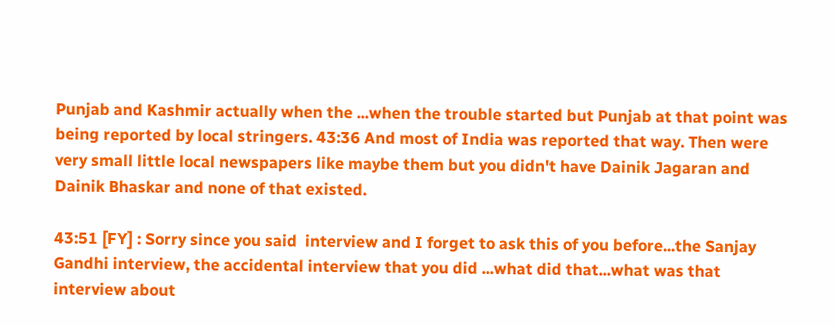Punjab and Kashmir actually when the ...when the trouble started but Punjab at that point was being reported by local stringers. 43:36 And most of India was reported that way. Then were very small little local newspapers like maybe them but you didn't have Dainik Jagaran and Dainik Bhaskar and none of that existed.

43:51 [FY] : Sorry since you said  interview and I forget to ask this of you before...the Sanjay Gandhi interview, the accidental interview that you did ...what did that...what was that interview about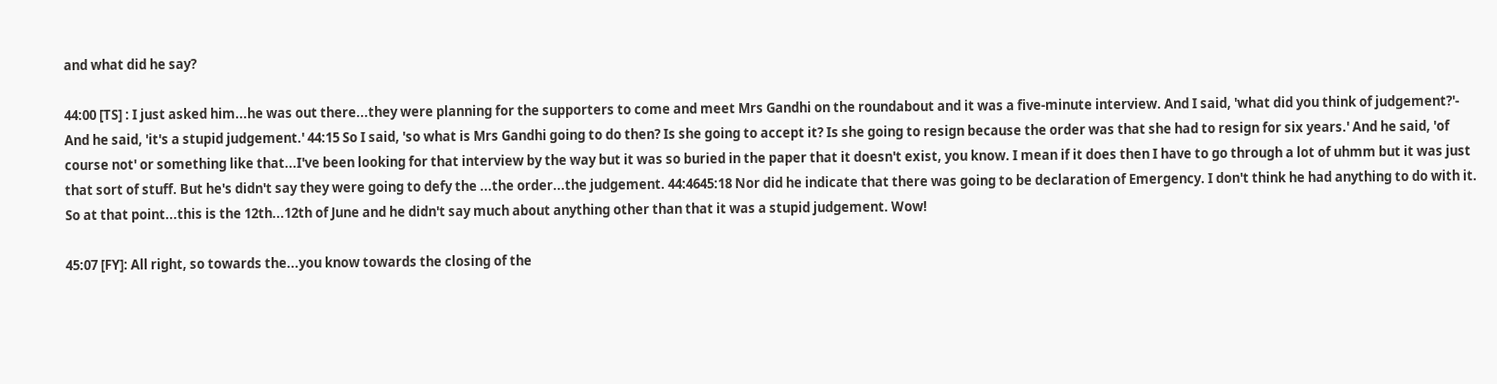and what did he say?

44:00 [TS] : I just asked him...he was out there...they were planning for the supporters to come and meet Mrs Gandhi on the roundabout and it was a five-minute interview. And I said, 'what did you think of judgement?'- And he said, 'it's a stupid judgement.' 44:15 So I said, 'so what is Mrs Gandhi going to do then? Is she going to accept it? Is she going to resign because the order was that she had to resign for six years.' And he said, 'of course not' or something like that...I've been looking for that interview by the way but it was so buried in the paper that it doesn't exist, you know. I mean if it does then I have to go through a lot of uhmm but it was just that sort of stuff. But he's didn't say they were going to defy the ...the order...the judgement. 44:4645:18 Nor did he indicate that there was going to be declaration of Emergency. I don't think he had anything to do with it. So at that point...this is the 12th...12th of June and he didn't say much about anything other than that it was a stupid judgement. Wow!

45:07 [FY]: All right, so towards the...you know towards the closing of the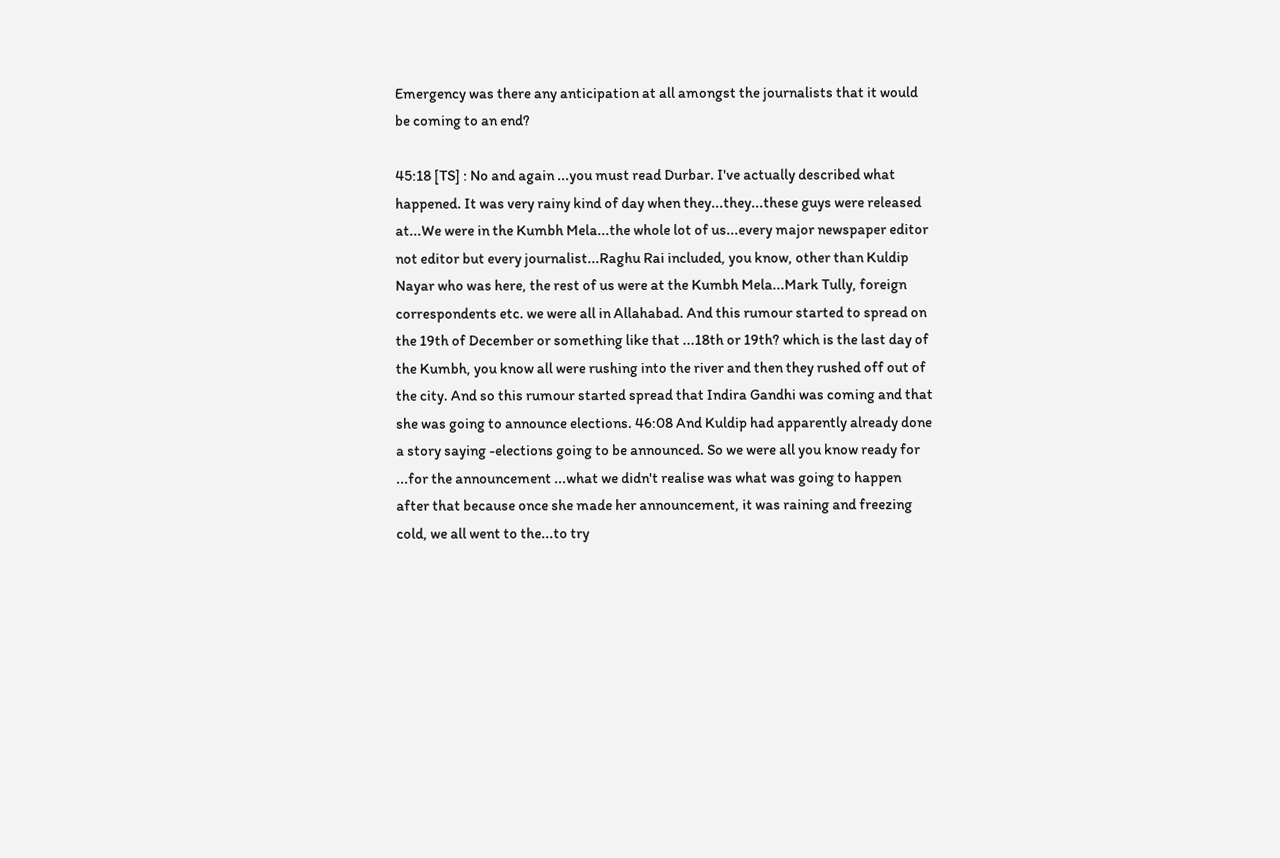Emergency was there any anticipation at all amongst the journalists that it would be coming to an end?

45:18 [TS] : No and again ...you must read Durbar. I've actually described what happened. It was very rainy kind of day when they...they...these guys were released at...We were in the Kumbh Mela...the whole lot of us...every major newspaper editor not editor but every journalist...Raghu Rai included, you know, other than Kuldip Nayar who was here, the rest of us were at the Kumbh Mela...Mark Tully, foreign correspondents etc. we were all in Allahabad. And this rumour started to spread on the 19th of December or something like that ...18th or 19th? which is the last day of the Kumbh, you know all were rushing into the river and then they rushed off out of the city. And so this rumour started spread that Indira Gandhi was coming and that she was going to announce elections. 46:08 And Kuldip had apparently already done a story saying -elections going to be announced. So we were all you know ready for ...for the announcement ...what we didn't realise was what was going to happen after that because once she made her announcement, it was raining and freezing cold, we all went to the...to try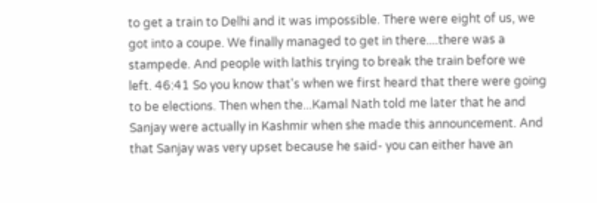to get a train to Delhi and it was impossible. There were eight of us, we got into a coupe. We finally managed to get in there....there was a stampede. And people with lathis trying to break the train before we left. 46:41 So you know that's when we first heard that there were going to be elections. Then when the...Kamal Nath told me later that he and Sanjay were actually in Kashmir when she made this announcement. And that Sanjay was very upset because he said- you can either have an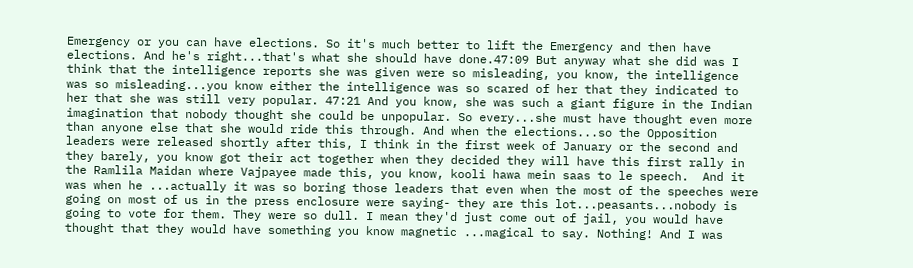Emergency or you can have elections. So it's much better to lift the Emergency and then have elections. And he's right...that's what she should have done.47:09 But anyway what she did was I think that the intelligence reports she was given were so misleading, you know, the intelligence was so misleading...you know either the intelligence was so scared of her that they indicated to her that she was still very popular. 47:21 And you know, she was such a giant figure in the Indian imagination that nobody thought she could be unpopular. So every...she must have thought even more than anyone else that she would ride this through. And when the elections...so the Opposition leaders were released shortly after this, I think in the first week of January or the second and they barely, you know got their act together when they decided they will have this first rally in the Ramlila Maidan where Vajpayee made this, you know, kooli hawa mein saas to le speech.  And it was when he ...actually it was so boring those leaders that even when the most of the speeches were going on most of us in the press enclosure were saying- they are this lot...peasants...nobody is going to vote for them. They were so dull. I mean they'd just come out of jail, you would have thought that they would have something you know magnetic ...magical to say. Nothing! And I was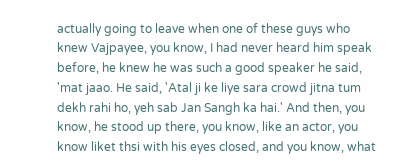actually going to leave when one of these guys who knew Vajpayee, you know, I had never heard him speak before, he knew he was such a good speaker he said, 'mat jaao. He said, 'Atal ji ke liye sara crowd jitna tum dekh rahi ho, yeh sab Jan Sangh ka hai.' And then, you know, he stood up there, you know, like an actor, you know liket thsi with his eyes closed, and you know, what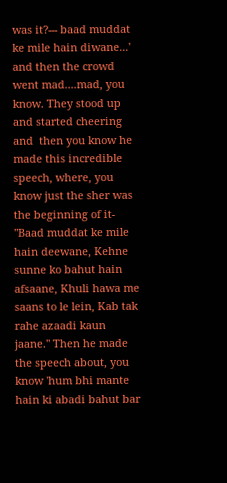was it?--- baad muddat ke mile hain diwane...' and then the crowd went mad....mad, you know. They stood up and started cheering and  then you know he made this incredible speech, where, you know just the sher was the beginning of it-  "Baad muddat ke mile hain deewane, Kehne sunne ko bahut hain afsaane, Khuli hawa me saans to le lein, Kab tak rahe azaadi kaun jaane." Then he made the speech about, you know 'hum bhi mante hain ki abadi bahut bar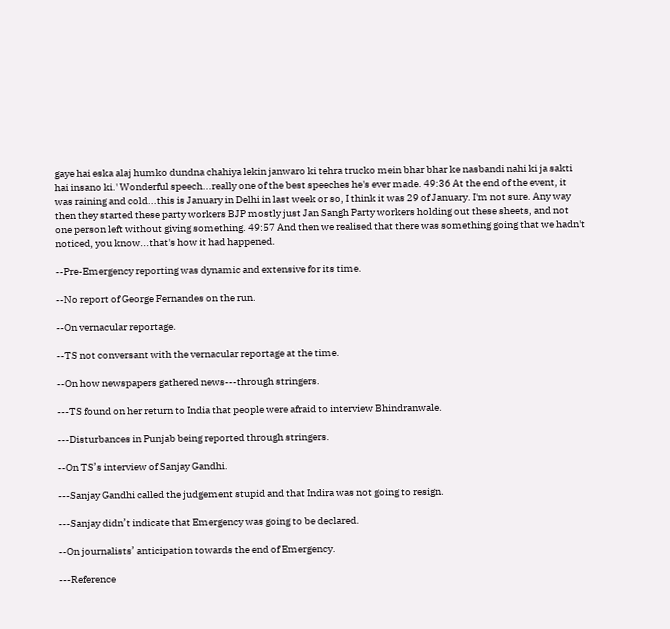gaye hai eska alaj humko dundna chahiya lekin janwaro ki tehra trucko mein bhar bhar ke nasbandi nahi ki ja sakti hai insano ki.' Wonderful speech...really one of the best speeches he's ever made. 49:36 At the end of the event, it was raining and cold...this is January in Delhi in last week or so, I think it was 29 of January. I'm not sure. Any way then they started these party workers BJP mostly just Jan Sangh Party workers holding out these sheets, and not one person left without giving something. 49:57 And then we realised that there was something going that we hadn't noticed, you know...that's how it had happened.

--Pre-Emergency reporting was dynamic and extensive for its time.

--No report of George Fernandes on the run.

--On vernacular reportage.

--TS not conversant with the vernacular reportage at the time.

--On how newspapers gathered news---through stringers.

---TS found on her return to India that people were afraid to interview Bhindranwale.

---Disturbances in Punjab being reported through stringers.

--On TS’s interview of Sanjay Gandhi.

---Sanjay Gandhi called the judgement stupid and that Indira was not going to resign.

---Sanjay didn’t indicate that Emergency was going to be declared.

--On journalists’ anticipation towards the end of Emergency.

---Reference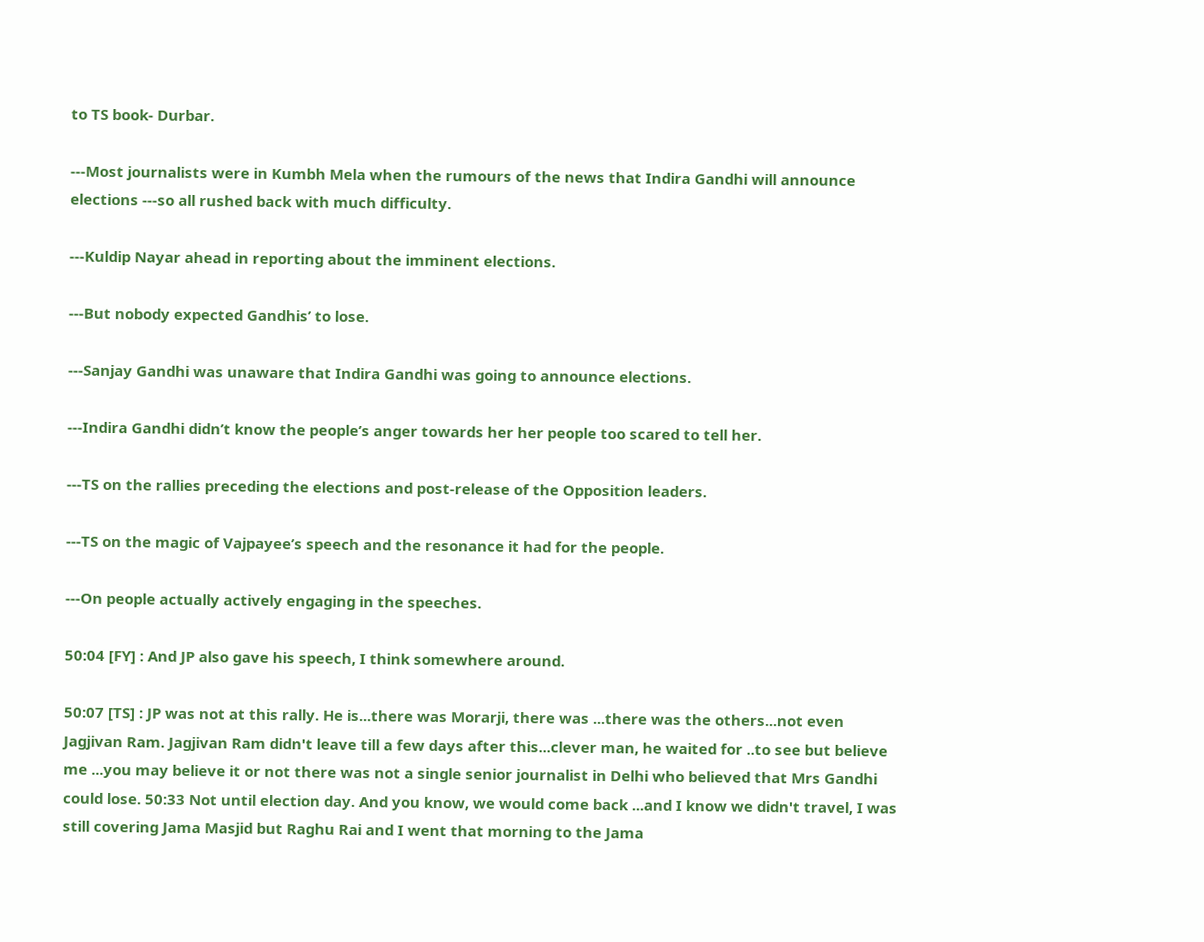to TS book- Durbar.

---Most journalists were in Kumbh Mela when the rumours of the news that Indira Gandhi will announce elections ---so all rushed back with much difficulty.

---Kuldip Nayar ahead in reporting about the imminent elections.

---But nobody expected Gandhis’ to lose.

---Sanjay Gandhi was unaware that Indira Gandhi was going to announce elections.

---Indira Gandhi didn’t know the people’s anger towards her her people too scared to tell her.

---TS on the rallies preceding the elections and post-release of the Opposition leaders.

---TS on the magic of Vajpayee’s speech and the resonance it had for the people.

---On people actually actively engaging in the speeches.

50:04 [FY] : And JP also gave his speech, I think somewhere around.

50:07 [TS] : JP was not at this rally. He is...there was Morarji, there was ...there was the others...not even Jagjivan Ram. Jagjivan Ram didn't leave till a few days after this...clever man, he waited for ..to see but believe me ...you may believe it or not there was not a single senior journalist in Delhi who believed that Mrs Gandhi could lose. 50:33 Not until election day. And you know, we would come back ...and I know we didn't travel, I was still covering Jama Masjid but Raghu Rai and I went that morning to the Jama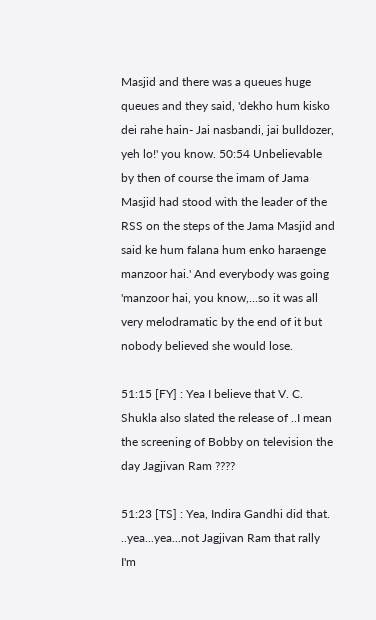Masjid and there was a queues huge queues and they said, 'dekho hum kisko dei rahe hain- Jai nasbandi, jai bulldozer, yeh lo!' you know. 50:54 Unbelievable by then of course the imam of Jama Masjid had stood with the leader of the RSS on the steps of the Jama Masjid and said ke hum falana hum enko haraenge manzoor hai.' And everybody was going 'manzoor hai, you know,...so it was all very melodramatic by the end of it but nobody believed she would lose.

51:15 [FY] : Yea I believe that V. C. Shukla also slated the release of ..I mean the screening of Bobby on television the day Jagjivan Ram ????

51:23 [TS] : Yea, Indira Gandhi did that. ..yea...yea...not Jagjivan Ram that rally I'm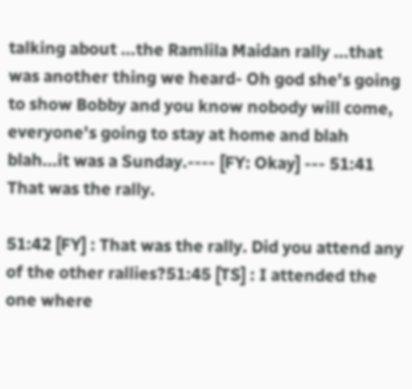talking about ...the Ramlila Maidan rally ...that was another thing we heard- Oh god she's going to show Bobby and you know nobody will come, everyone's going to stay at home and blah blah...it was a Sunday.---- [FY: Okay] --- 51:41 That was the rally.

51:42 [FY] : That was the rally. Did you attend any of the other rallies?51:45 [TS] : I attended the one where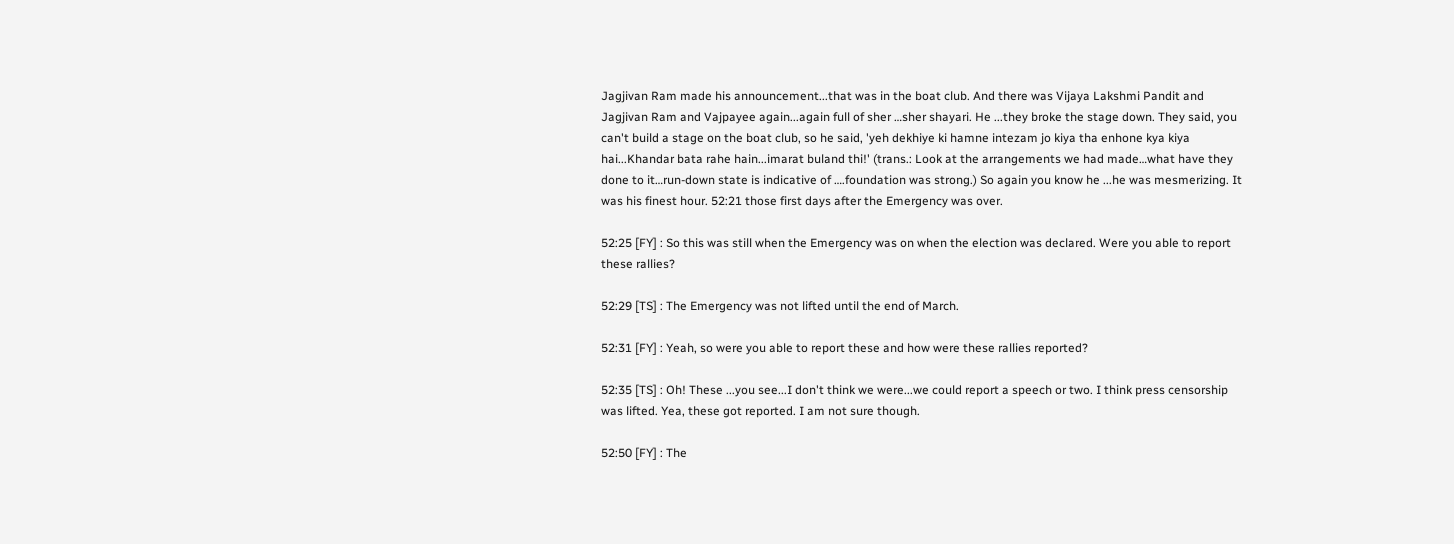Jagjivan Ram made his announcement...that was in the boat club. And there was Vijaya Lakshmi Pandit and Jagjivan Ram and Vajpayee again...again full of sher …sher shayari. He ...they broke the stage down. They said, you can't build a stage on the boat club, so he said, 'yeh dekhiye ki hamne intezam jo kiya tha enhone kya kiya hai...Khandar bata rahe hain...imarat buland thi!' (trans.: Look at the arrangements we had made…what have they done to it…run-down state is indicative of ….foundation was strong.) So again you know he ...he was mesmerizing. It was his finest hour. 52:21 those first days after the Emergency was over.

52:25 [FY] : So this was still when the Emergency was on when the election was declared. Were you able to report these rallies?

52:29 [TS] : The Emergency was not lifted until the end of March.

52:31 [FY] : Yeah, so were you able to report these and how were these rallies reported?

52:35 [TS] : Oh! These ...you see...I don't think we were...we could report a speech or two. I think press censorship was lifted. Yea, these got reported. I am not sure though.

52:50 [FY] : The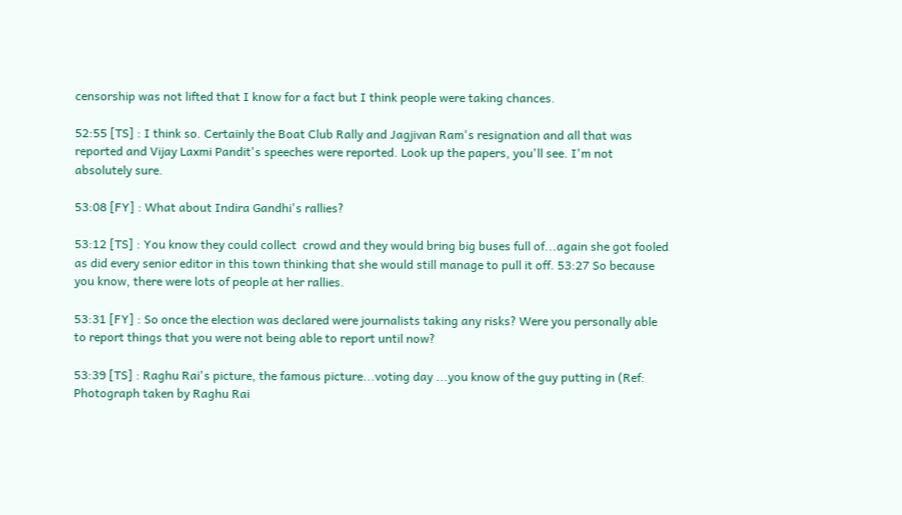censorship was not lifted that I know for a fact but I think people were taking chances.

52:55 [TS] : I think so. Certainly the Boat Club Rally and Jagjivan Ram's resignation and all that was reported and Vijay Laxmi Pandit's speeches were reported. Look up the papers, you'll see. I'm not absolutely sure.

53:08 [FY] : What about Indira Gandhi's rallies?

53:12 [TS] : You know they could collect  crowd and they would bring big buses full of...again she got fooled as did every senior editor in this town thinking that she would still manage to pull it off. 53:27 So because you know, there were lots of people at her rallies.

53:31 [FY] : So once the election was declared were journalists taking any risks? Were you personally able to report things that you were not being able to report until now?

53:39 [TS] : Raghu Rai's picture, the famous picture...voting day ...you know of the guy putting in (Ref: Photograph taken by Raghu Rai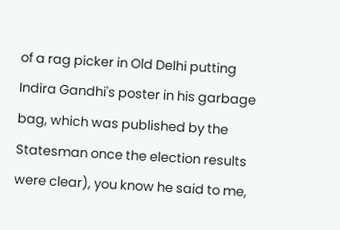of a rag picker in Old Delhi putting Indira Gandhi's poster in his garbage bag, which was published by the Statesman once the election results were clear), you know he said to me,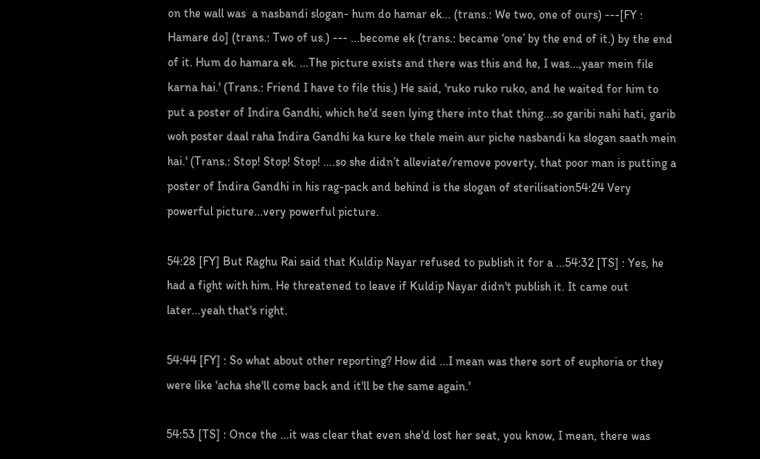on the wall was  a nasbandi slogan- hum do hamar ek... (trans.: We two, one of ours) ---[FY : Hamare do] (trans.: Two of us.) --- ...become ek (trans.: became ‘one’ by the end of it.) by the end of it. Hum do hamara ek. ...The picture exists and there was this and he, I was...,yaar mein file karna hai.' (Trans.: Friend I have to file this.) He said, 'ruko ruko ruko, and he waited for him to put a poster of Indira Gandhi, which he'd seen lying there into that thing...so garibi nahi hati, garib woh poster daal raha Indira Gandhi ka kure ke thele mein aur piche nasbandi ka slogan saath mein hai.' (Trans.: Stop! Stop! Stop! ….so she didn’t alleviate/remove poverty, that poor man is putting a poster of Indira Gandhi in his rag-pack and behind is the slogan of sterilisation54:24 Very powerful picture...very powerful picture.

54:28 [FY] But Raghu Rai said that Kuldip Nayar refused to publish it for a ...54:32 [TS] : Yes, he had a fight with him. He threatened to leave if Kuldip Nayar didn't publish it. It came out later...yeah that's right.

54:44 [FY] : So what about other reporting? How did ...I mean was there sort of euphoria or they were like 'acha she'll come back and it'll be the same again.'

54:53 [TS] : Once the ...it was clear that even she'd lost her seat, you know, I mean, there was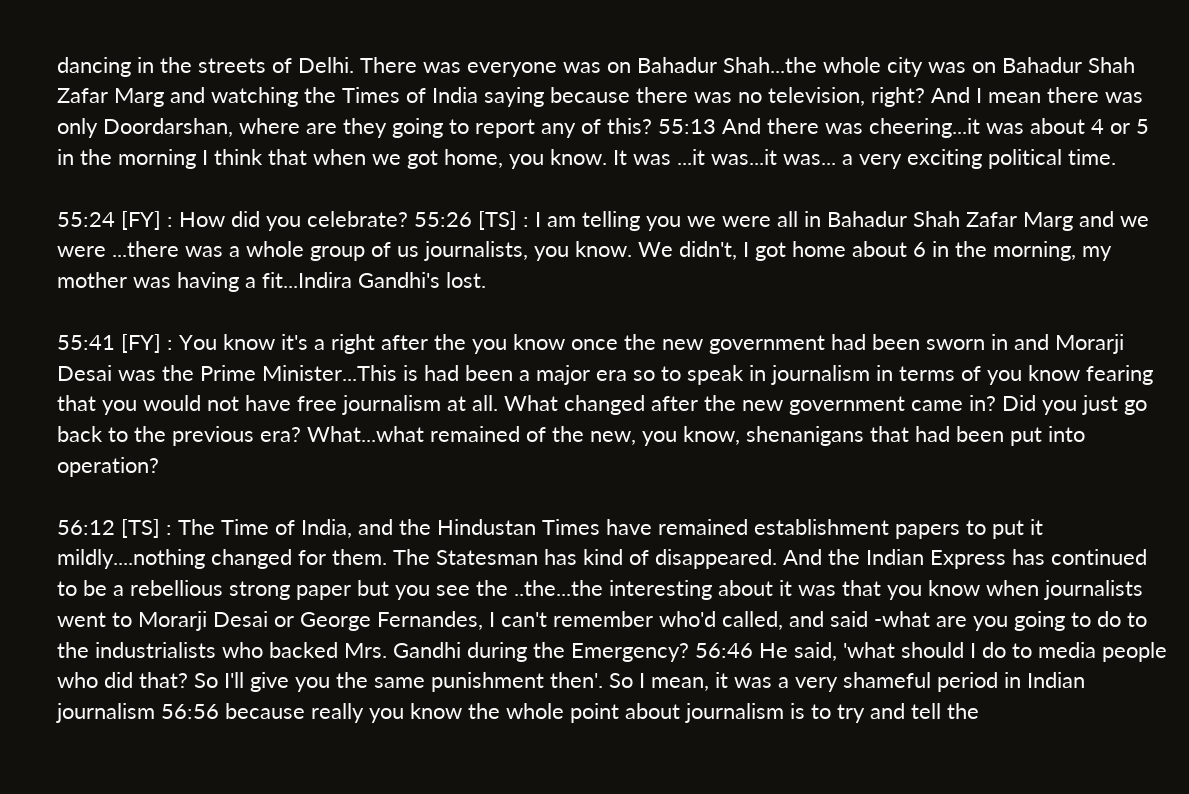dancing in the streets of Delhi. There was everyone was on Bahadur Shah...the whole city was on Bahadur Shah Zafar Marg and watching the Times of India saying because there was no television, right? And I mean there was only Doordarshan, where are they going to report any of this? 55:13 And there was cheering...it was about 4 or 5 in the morning I think that when we got home, you know. It was ...it was...it was... a very exciting political time.

55:24 [FY] : How did you celebrate? 55:26 [TS] : I am telling you we were all in Bahadur Shah Zafar Marg and we were ...there was a whole group of us journalists, you know. We didn't, I got home about 6 in the morning, my mother was having a fit...Indira Gandhi's lost.

55:41 [FY] : You know it's a right after the you know once the new government had been sworn in and Morarji Desai was the Prime Minister...This is had been a major era so to speak in journalism in terms of you know fearing that you would not have free journalism at all. What changed after the new government came in? Did you just go back to the previous era? What...what remained of the new, you know, shenanigans that had been put into operation?

56:12 [TS] : The Time of India, and the Hindustan Times have remained establishment papers to put it mildly....nothing changed for them. The Statesman has kind of disappeared. And the Indian Express has continued to be a rebellious strong paper but you see the ..the...the interesting about it was that you know when journalists went to Morarji Desai or George Fernandes, I can't remember who'd called, and said -what are you going to do to the industrialists who backed Mrs. Gandhi during the Emergency? 56:46 He said, 'what should I do to media people who did that? So I'll give you the same punishment then'. So I mean, it was a very shameful period in Indian journalism 56:56 because really you know the whole point about journalism is to try and tell the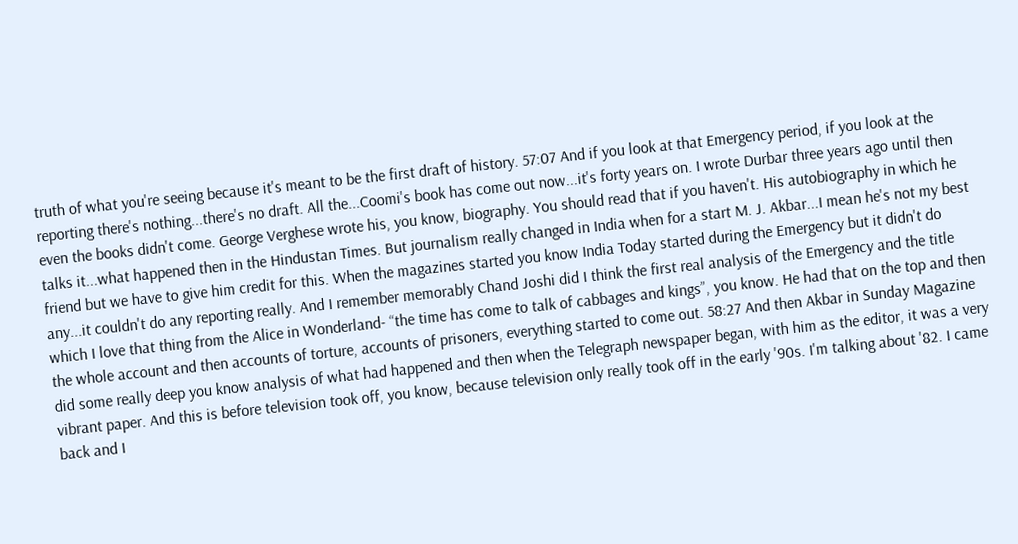truth of what you're seeing because it's meant to be the first draft of history. 57:07 And if you look at that Emergency period, if you look at the reporting there's nothing...there's no draft. All the...Coomi's book has come out now...it's forty years on. I wrote Durbar three years ago until then even the books didn't come. George Verghese wrote his, you know, biography. You should read that if you haven't. His autobiography in which he talks it...what happened then in the Hindustan Times. But journalism really changed in India when for a start M. J. Akbar...I mean he's not my best friend but we have to give him credit for this. When the magazines started you know India Today started during the Emergency but it didn't do any...it couldn't do any reporting really. And I remember memorably Chand Joshi did I think the first real analysis of the Emergency and the title which I love that thing from the Alice in Wonderland- “the time has come to talk of cabbages and kings”, you know. He had that on the top and then the whole account and then accounts of torture, accounts of prisoners, everything started to come out. 58:27 And then Akbar in Sunday Magazine did some really deep you know analysis of what had happened and then when the Telegraph newspaper began, with him as the editor, it was a very vibrant paper. And this is before television took off, you know, because television only really took off in the early '90s. I'm talking about '82. I came back and I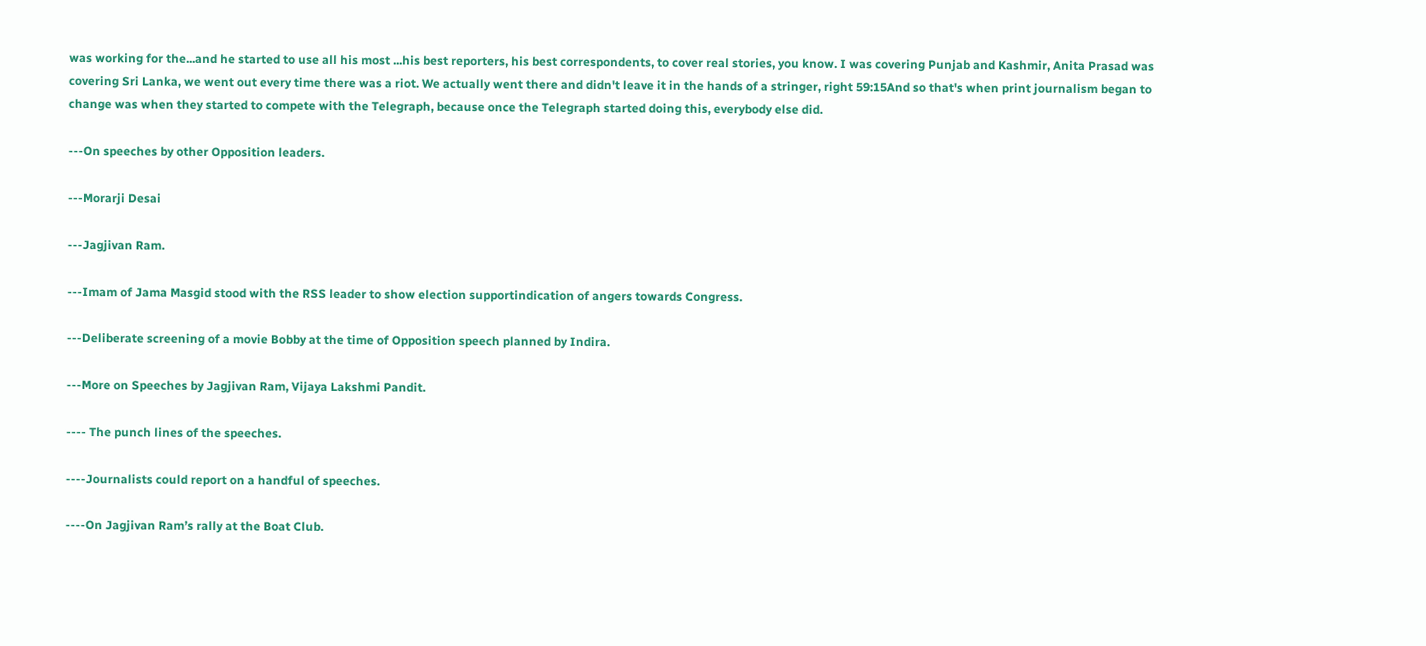was working for the...and he started to use all his most ...his best reporters, his best correspondents, to cover real stories, you know. I was covering Punjab and Kashmir, Anita Prasad was covering Sri Lanka, we went out every time there was a riot. We actually went there and didn't leave it in the hands of a stringer, right 59:15And so that's when print journalism began to change was when they started to compete with the Telegraph, because once the Telegraph started doing this, everybody else did.

---On speeches by other Opposition leaders.

---Morarji Desai

---Jagjivan Ram.

---Imam of Jama Masgid stood with the RSS leader to show election supportindication of angers towards Congress.

---Deliberate screening of a movie Bobby at the time of Opposition speech planned by Indira.

---More on Speeches by Jagjivan Ram, Vijaya Lakshmi Pandit.

---- The punch lines of the speeches.

----Journalists could report on a handful of speeches.

----On Jagjivan Ram’s rally at the Boat Club.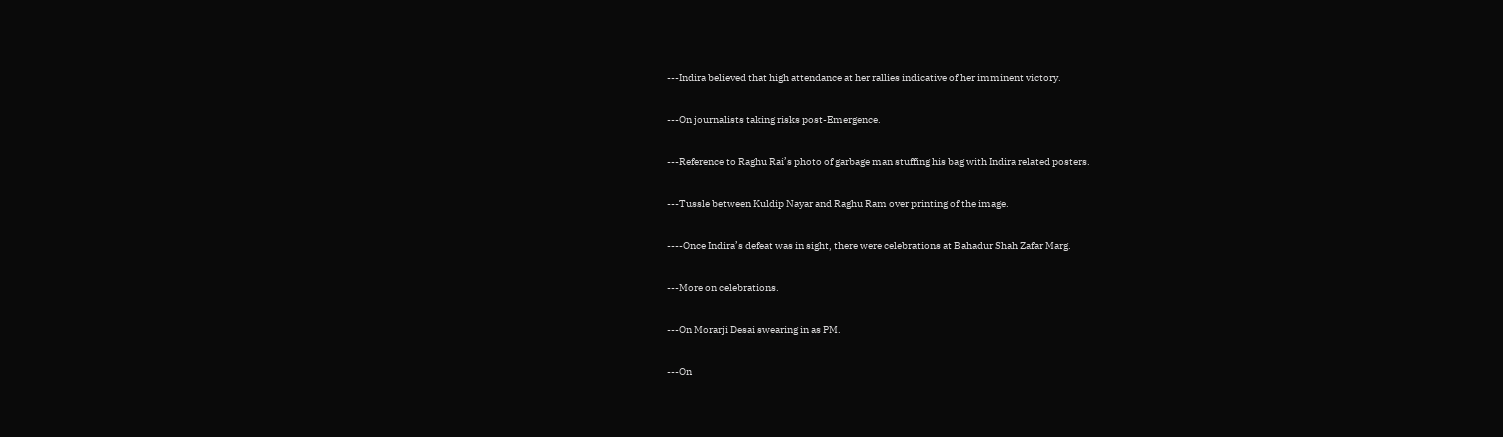---Indira believed that high attendance at her rallies indicative of her imminent victory.

---On journalists taking risks post-Emergence.

---Reference to Raghu Rai’s photo of garbage man stuffing his bag with Indira related posters.

---Tussle between Kuldip Nayar and Raghu Ram over printing of the image.

----Once Indira’s defeat was in sight, there were celebrations at Bahadur Shah Zafar Marg.

---More on celebrations.

---On Morarji Desai swearing in as PM.

---On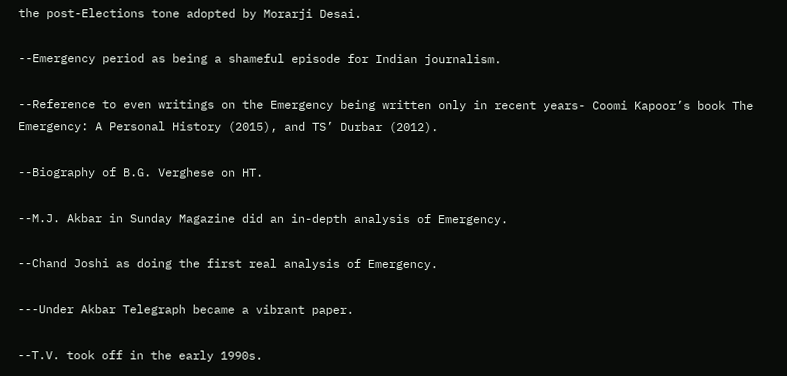the post-Elections tone adopted by Morarji Desai.

--Emergency period as being a shameful episode for Indian journalism.

--Reference to even writings on the Emergency being written only in recent years- Coomi Kapoor’s book The Emergency: A Personal History (2015), and TS’ Durbar (2012).

--Biography of B.G. Verghese on HT.

--M.J. Akbar in Sunday Magazine did an in-depth analysis of Emergency.

--Chand Joshi as doing the first real analysis of Emergency.

---Under Akbar Telegraph became a vibrant paper.

--T.V. took off in the early 1990s.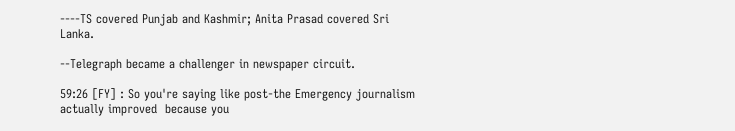----TS covered Punjab and Kashmir; Anita Prasad covered Sri Lanka.

--Telegraph became a challenger in newspaper circuit.

59:26 [FY] : So you're saying like post-the Emergency journalism actually improved  because you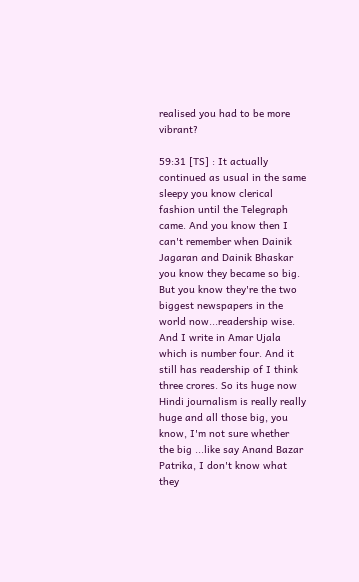realised you had to be more vibrant?

59:31 [TS] : It actually continued as usual in the same sleepy you know clerical fashion until the Telegraph came. And you know then I can't remember when Dainik Jagaran and Dainik Bhaskar you know they became so big. But you know they're the two biggest newspapers in the world now...readership wise. And I write in Amar Ujala which is number four. And it still has readership of I think three crores. So its huge now Hindi journalism is really really huge and all those big, you know, I'm not sure whether the big ...like say Anand Bazar Patrika, I don't know what they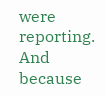were reporting. And because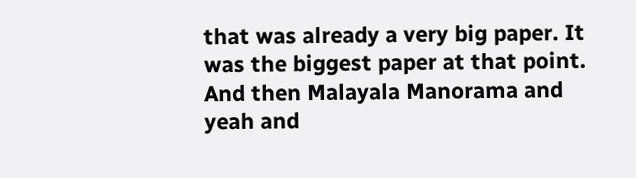that was already a very big paper. It was the biggest paper at that point. And then Malayala Manorama and yeah and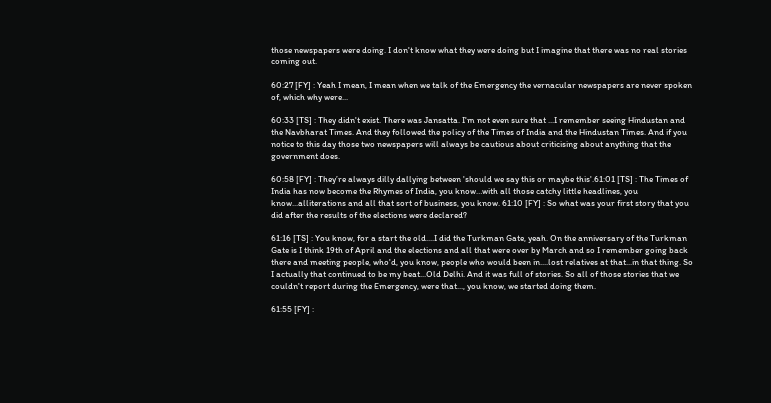those newspapers were doing. I don't know what they were doing but I imagine that there was no real stories coming out.

60:27 [FY] : Yeah I mean, I mean when we talk of the Emergency the vernacular newspapers are never spoken of, which why were...

60:33 [TS] : They didn't exist. There was Jansatta. I'm not even sure that ...I remember seeing Hindustan and the Navbharat Times. And they followed the policy of the Times of India and the Hindustan Times. And if you notice to this day those two newspapers will always be cautious about criticising about anything that the government does.

60:58 [FY] : They’re always dilly dallying between 'should we say this or maybe this'.61:01 [TS] : The Times of India has now become the Rhymes of India, you know…with all those catchy little headlines, you know...alliterations and all that sort of business, you know. 61:10 [FY] : So what was your first story that you did after the results of the elections were declared?

61:16 [TS] : You know, for a start the old....I did the Turkman Gate, yeah. On the anniversary of the Turkman Gate is I think 19th of April and the elections and all that were over by March and so I remember going back there and meeting people, who'd, you know, people who would been in....lost relatives at that...in that thing. So I actually that continued to be my beat...Old Delhi. And it was full of stories. So all of those stories that we couldn't report during the Emergency, were that..., you know, we started doing them.

61:55 [FY] :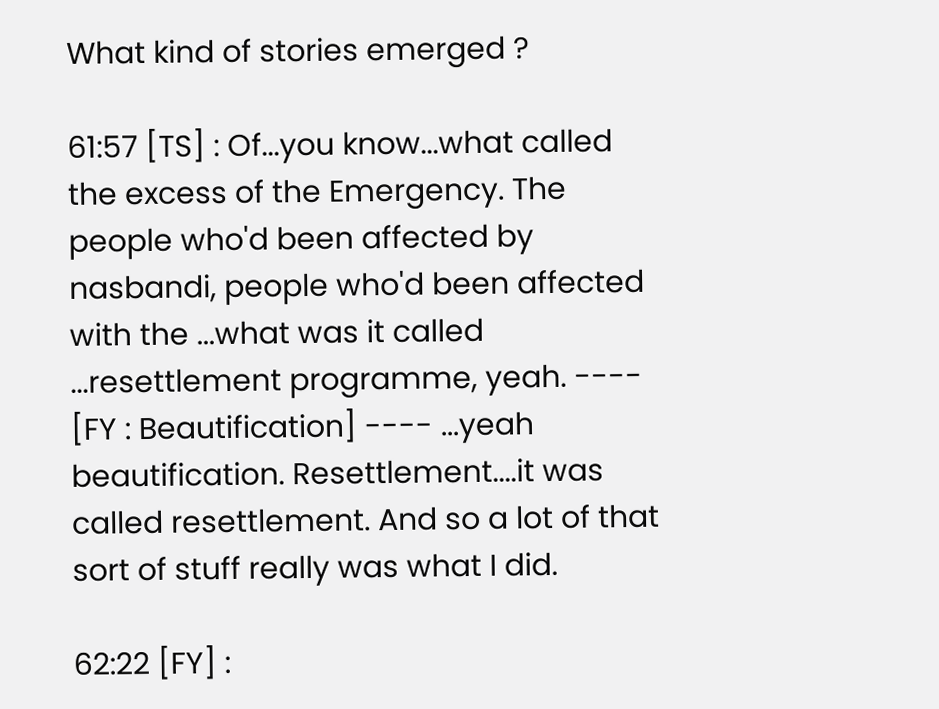What kind of stories emerged ?

61:57 [TS] : Of...you know...what called the excess of the Emergency. The people who'd been affected by nasbandi, people who'd been affected with the ...what was it called ...resettlement programme, yeah. ---- [FY : Beautification] ---- ...yeah beautification. Resettlement....it was called resettlement. And so a lot of that sort of stuff really was what I did.

62:22 [FY] :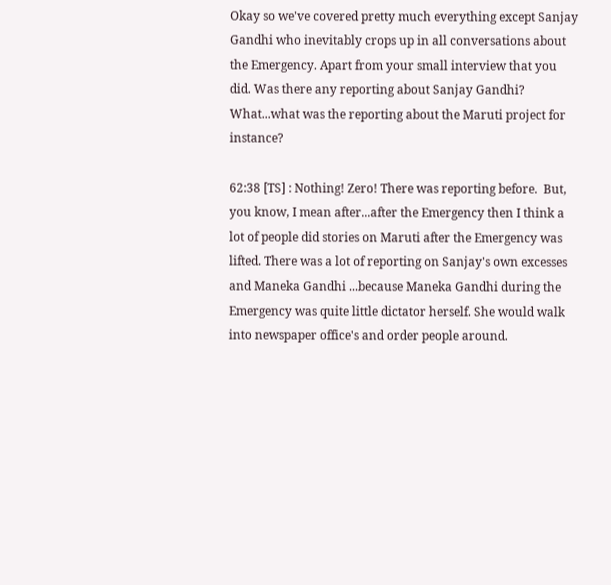Okay so we've covered pretty much everything except Sanjay Gandhi who inevitably crops up in all conversations about the Emergency. Apart from your small interview that you did. Was there any reporting about Sanjay Gandhi? What...what was the reporting about the Maruti project for instance?

62:38 [TS] : Nothing! Zero! There was reporting before.  But, you know, I mean after...after the Emergency then I think a lot of people did stories on Maruti after the Emergency was lifted. There was a lot of reporting on Sanjay's own excesses and Maneka Gandhi ...because Maneka Gandhi during the Emergency was quite little dictator herself. She would walk into newspaper office's and order people around.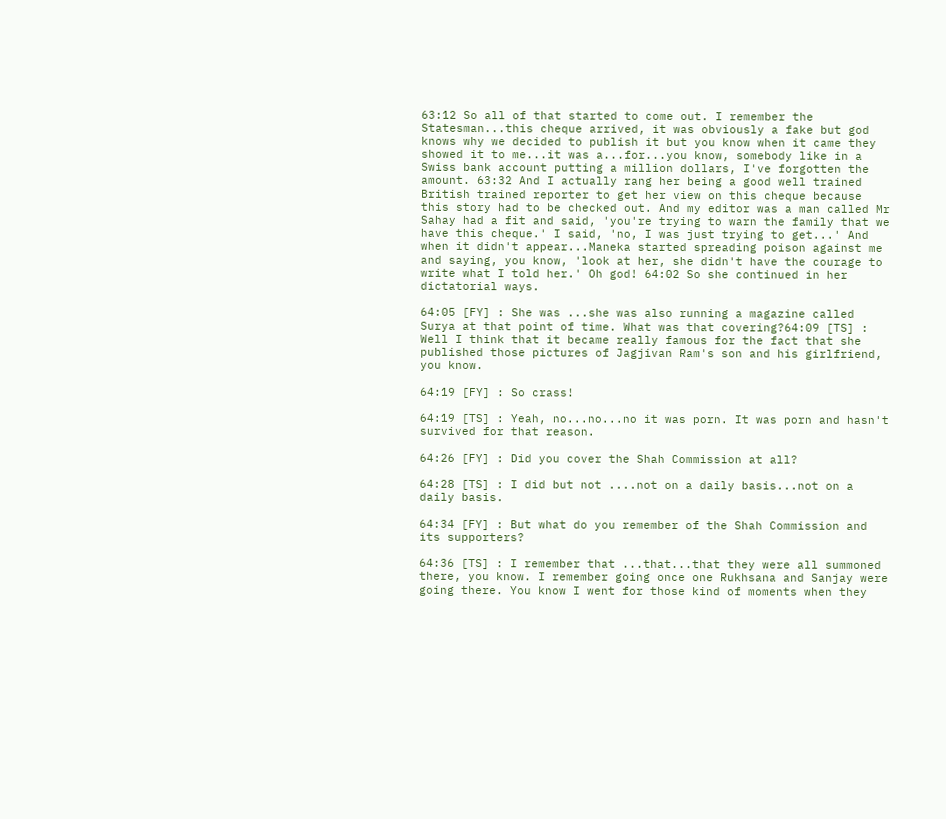63:12 So all of that started to come out. I remember the Statesman...this cheque arrived, it was obviously a fake but god knows why we decided to publish it but you know when it came they showed it to me...it was a...for...you know, somebody like in a Swiss bank account putting a million dollars, I've forgotten the amount. 63:32 And I actually rang her being a good well trained British trained reporter to get her view on this cheque because this story had to be checked out. And my editor was a man called Mr Sahay had a fit and said, 'you're trying to warn the family that we have this cheque.' I said, 'no, I was just trying to get...' And when it didn't appear...Maneka started spreading poison against me and saying, you know, 'look at her, she didn't have the courage to write what I told her.' Oh god! 64:02 So she continued in her dictatorial ways.

64:05 [FY] : She was ...she was also running a magazine called Surya at that point of time. What was that covering?64:09 [TS] : Well I think that it became really famous for the fact that she published those pictures of Jagjivan Ram's son and his girlfriend, you know.

64:19 [FY] : So crass!

64:19 [TS] : Yeah, no...no...no it was porn. It was porn and hasn't survived for that reason.

64:26 [FY] : Did you cover the Shah Commission at all?

64:28 [TS] : I did but not ....not on a daily basis...not on a daily basis.

64:34 [FY] : But what do you remember of the Shah Commission and its supporters?

64:36 [TS] : I remember that ...that...that they were all summoned there, you know. I remember going once one Rukhsana and Sanjay were going there. You know I went for those kind of moments when they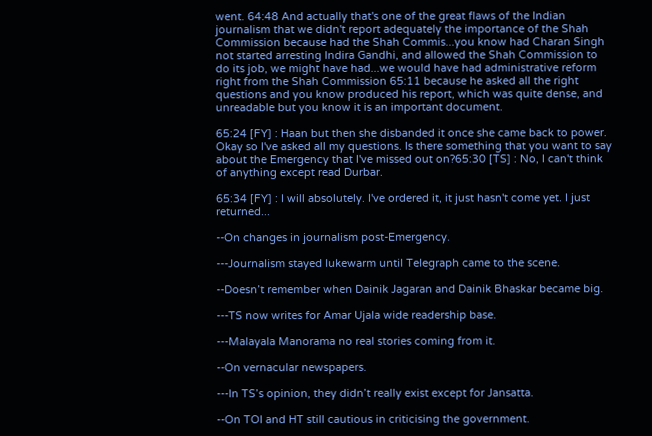went. 64:48 And actually that's one of the great flaws of the Indian journalism that we didn't report adequately the importance of the Shah Commission because had the Shah Commis...you know had Charan Singh not started arresting Indira Gandhi, and allowed the Shah Commission to do its job, we might have had...we would have had administrative reform right from the Shah Commission 65:11 because he asked all the right questions and you know produced his report, which was quite dense, and unreadable but you know it is an important document.

65:24 [FY] : Haan but then she disbanded it once she came back to power. Okay so I've asked all my questions. Is there something that you want to say about the Emergency that I've missed out on?65:30 [TS] : No, I can't think of anything except read Durbar.

65:34 [FY] : I will absolutely. I've ordered it, it just hasn't come yet. I just returned...

--On changes in journalism post-Emergency.

---Journalism stayed lukewarm until Telegraph came to the scene.

--Doesn’t remember when Dainik Jagaran and Dainik Bhaskar became big.

---TS now writes for Amar Ujala wide readership base.

---Malayala Manorama no real stories coming from it.

--On vernacular newspapers.

---In TS’s opinion, they didn’t really exist except for Jansatta.

--On TOI and HT still cautious in criticising the government.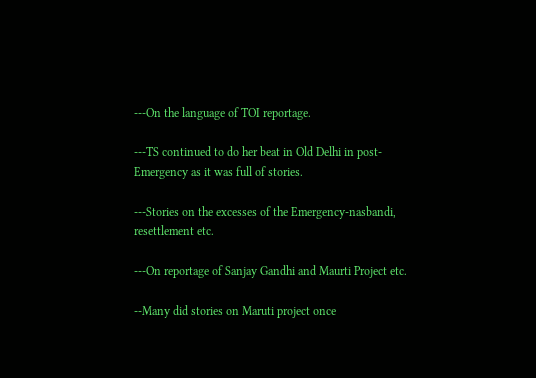---On the language of TOI reportage.

---TS continued to do her beat in Old Delhi in post-Emergency as it was full of stories.

---Stories on the excesses of the Emergency-nasbandi, resettlement etc.

---On reportage of Sanjay Gandhi and Maurti Project etc.

--Many did stories on Maruti project once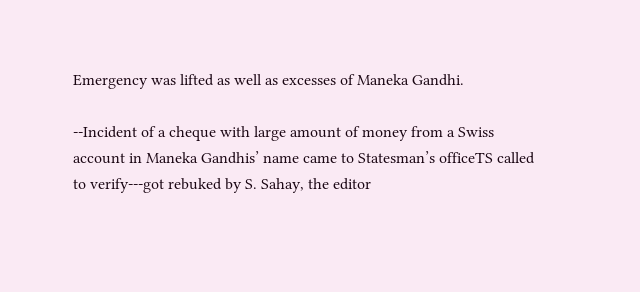Emergency was lifted as well as excesses of Maneka Gandhi.

--Incident of a cheque with large amount of money from a Swiss account in Maneka Gandhis’ name came to Statesman’s officeTS called to verify---got rebuked by S. Sahay, the editor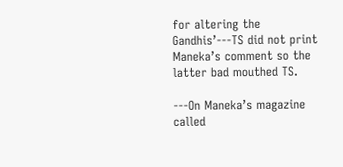for altering the Gandhis’---TS did not print Maneka’s comment so the latter bad mouthed TS.

---On Maneka’s magazine called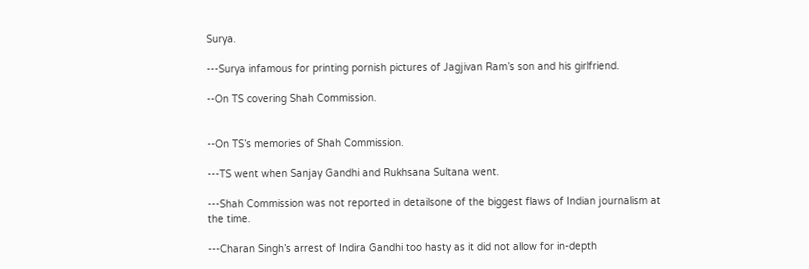Surya.

---Surya infamous for printing pornish pictures of Jagjivan Ram’s son and his girlfriend.

--On TS covering Shah Commission.


--On TS’s memories of Shah Commission.

---TS went when Sanjay Gandhi and Rukhsana Sultana went.

---Shah Commission was not reported in detailsone of the biggest flaws of Indian journalism at the time.

---Charan Singh’s arrest of Indira Gandhi too hasty as it did not allow for in-depth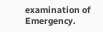examination of Emergency.